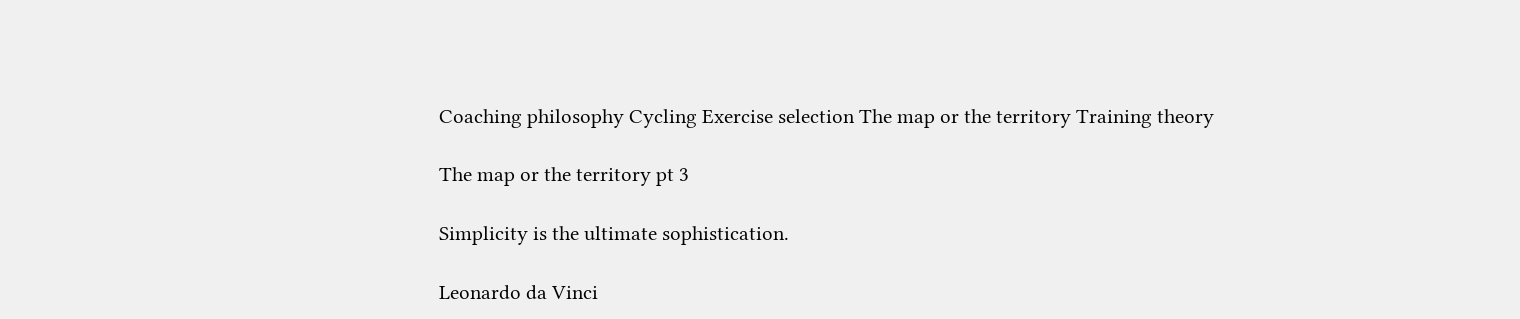Coaching philosophy Cycling Exercise selection The map or the territory Training theory

The map or the territory pt 3

Simplicity is the ultimate sophistication.

Leonardo da Vinci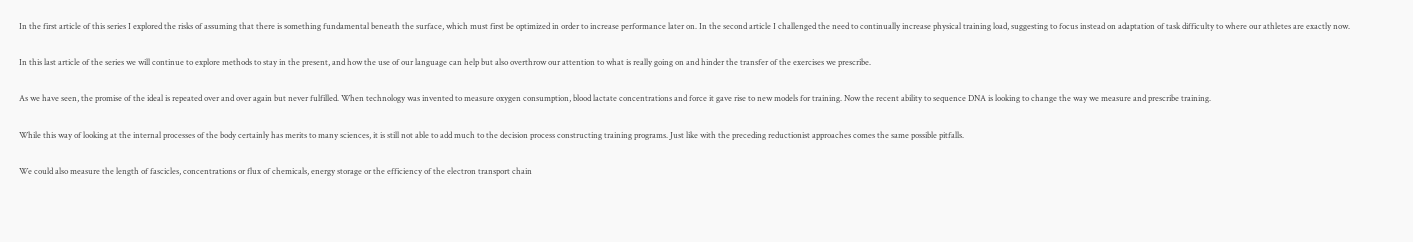In the first article of this series I explored the risks of assuming that there is something fundamental beneath the surface, which must first be optimized in order to increase performance later on. In the second article I challenged the need to continually increase physical training load, suggesting to focus instead on adaptation of task difficulty to where our athletes are exactly now.

In this last article of the series we will continue to explore methods to stay in the present, and how the use of our language can help but also overthrow our attention to what is really going on and hinder the transfer of the exercises we prescribe.

As we have seen, the promise of the ideal is repeated over and over again but never fulfilled. When technology was invented to measure oxygen consumption, blood lactate concentrations and force it gave rise to new models for training. Now the recent ability to sequence DNA is looking to change the way we measure and prescribe training.

While this way of looking at the internal processes of the body certainly has merits to many sciences, it is still not able to add much to the decision process constructing training programs. Just like with the preceding reductionist approaches comes the same possible pitfalls.

We could also measure the length of fascicles, concentrations or flux of chemicals, energy storage or the efficiency of the electron transport chain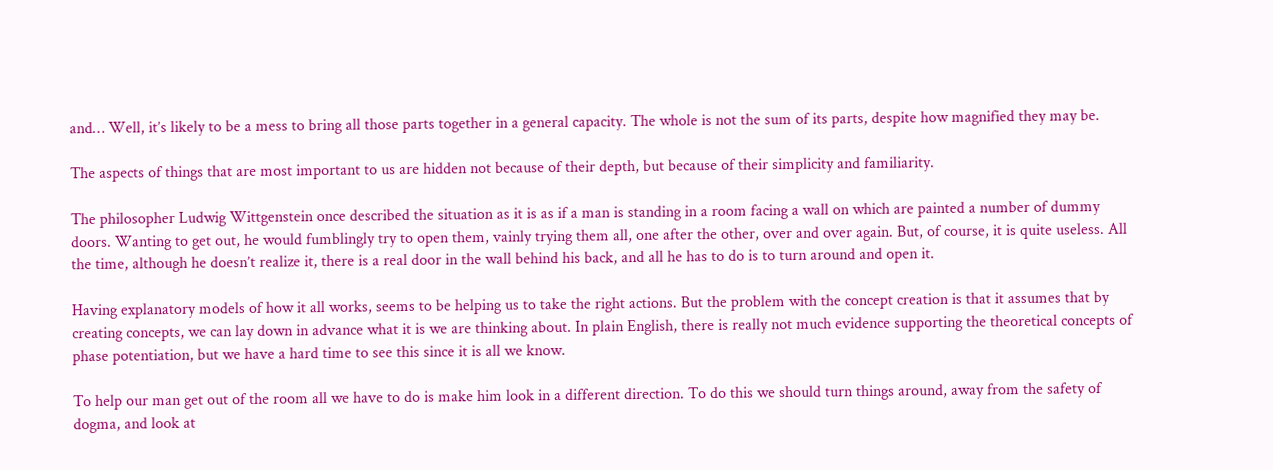and… Well, it’s likely to be a mess to bring all those parts together in a general capacity. The whole is not the sum of its parts, despite how magnified they may be.

The aspects of things that are most important to us are hidden not because of their depth, but because of their simplicity and familiarity.

The philosopher Ludwig Wittgenstein once described the situation as it is as if a man is standing in a room facing a wall on which are painted a number of dummy doors. Wanting to get out, he would fumblingly try to open them, vainly trying them all, one after the other, over and over again. But, of course, it is quite useless. All the time, although he doesn’t realize it, there is a real door in the wall behind his back, and all he has to do is to turn around and open it.

Having explanatory models of how it all works, seems to be helping us to take the right actions. But the problem with the concept creation is that it assumes that by creating concepts, we can lay down in advance what it is we are thinking about. In plain English, there is really not much evidence supporting the theoretical concepts of phase potentiation, but we have a hard time to see this since it is all we know.

To help our man get out of the room all we have to do is make him look in a different direction. To do this we should turn things around, away from the safety of dogma, and look at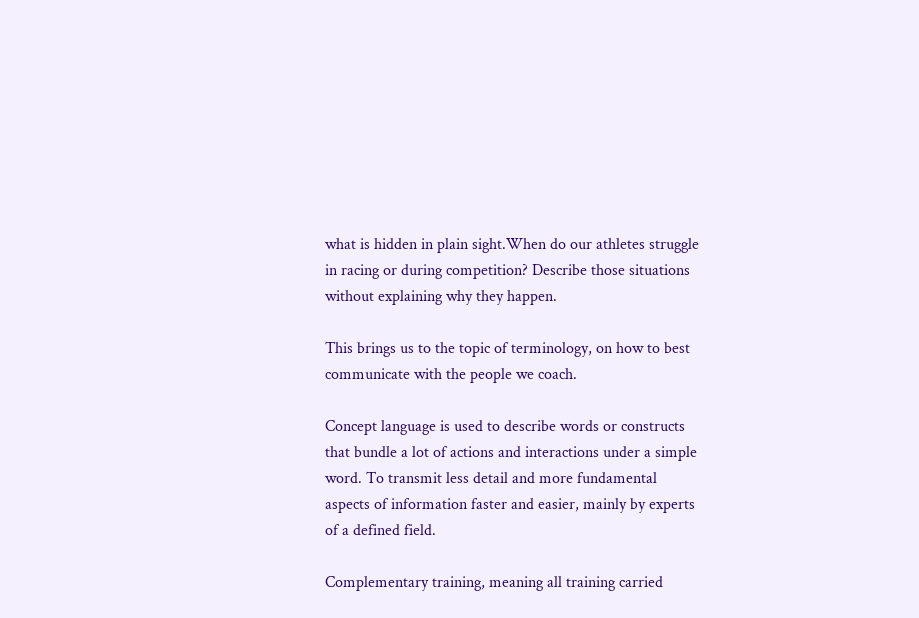what is hidden in plain sight.When do our athletes struggle in racing or during competition? Describe those situations without explaining why they happen.

This brings us to the topic of terminology, on how to best communicate with the people we coach.

Concept language is used to describe words or constructs that bundle a lot of actions and interactions under a simple word. To transmit less detail and more fundamental aspects of information faster and easier, mainly by experts of a defined field.

Complementary training, meaning all training carried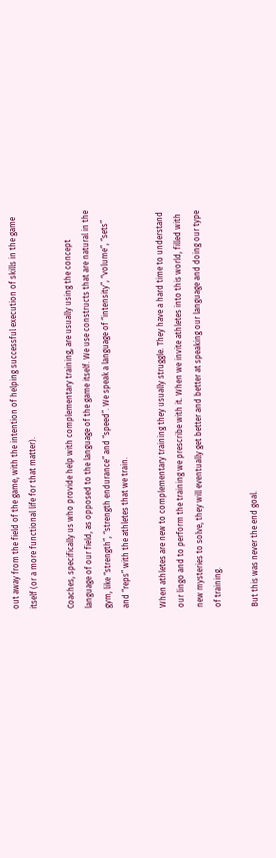out away from the field of the game, with the intention of helping successful execution of skills in the game itself (or a more functional life for that matter).

Coaches, specifically us who provide help with complementary training, are usually using the concept language of our field, as opposed to the language of the game itself. We use constructs that are natural in the gym, like “strength”, “strength endurance” and “speed”. We speak a language of “intensity”, “volume”, “sets” and “reps” with the athletes that we train.

When athletes are new to complementary training they usually struggle. They have a hard time to understand our lingo and to perform the training we prescribe with it. When we invite athletes into this world, filled with new mysteries to solve, they will eventually get better and better at speaking our language and doing our type of training.

But this was never the end goal.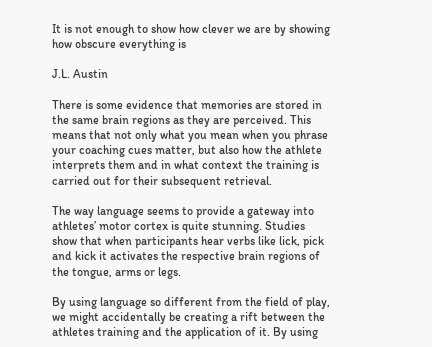It is not enough to show how clever we are by showing how obscure everything is

J.L. Austin

There is some evidence that memories are stored in the same brain regions as they are perceived. This means that not only what you mean when you phrase your coaching cues matter, but also how the athlete interprets them and in what context the training is carried out for their subsequent retrieval.

The way language seems to provide a gateway into athletes’ motor cortex is quite stunning. Studies show that when participants hear verbs like lick, pick and kick it activates the respective brain regions of the tongue, arms or legs.

By using language so different from the field of play, we might accidentally be creating a rift between the athletes training and the application of it. By using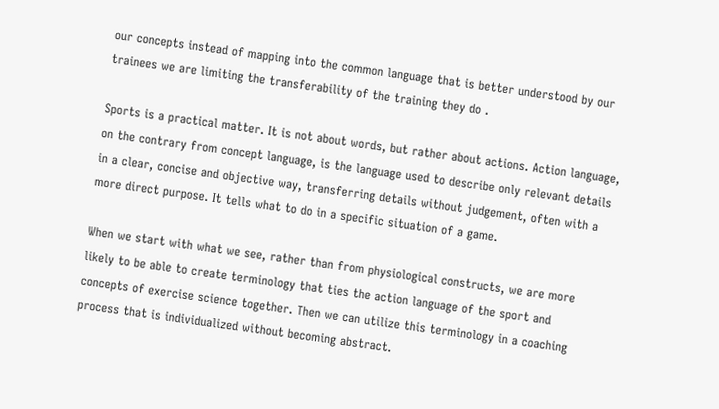our concepts instead of mapping into the common language that is better understood by our trainees we are limiting the transferability of the training they do .

Sports is a practical matter. It is not about words, but rather about actions. Action language, on the contrary from concept language, is the language used to describe only relevant details in a clear, concise and objective way, transferring details without judgement, often with a more direct purpose. It tells what to do in a specific situation of a game.

When we start with what we see, rather than from physiological constructs, we are more likely to be able to create terminology that ties the action language of the sport and concepts of exercise science together. Then we can utilize this terminology in a coaching process that is individualized without becoming abstract.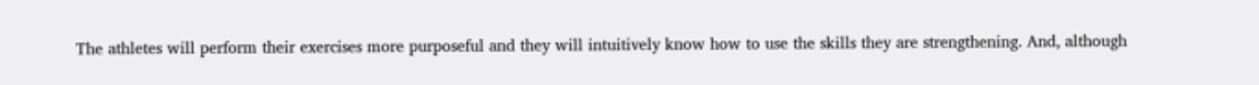The athletes will perform their exercises more purposeful and they will intuitively know how to use the skills they are strengthening. And, although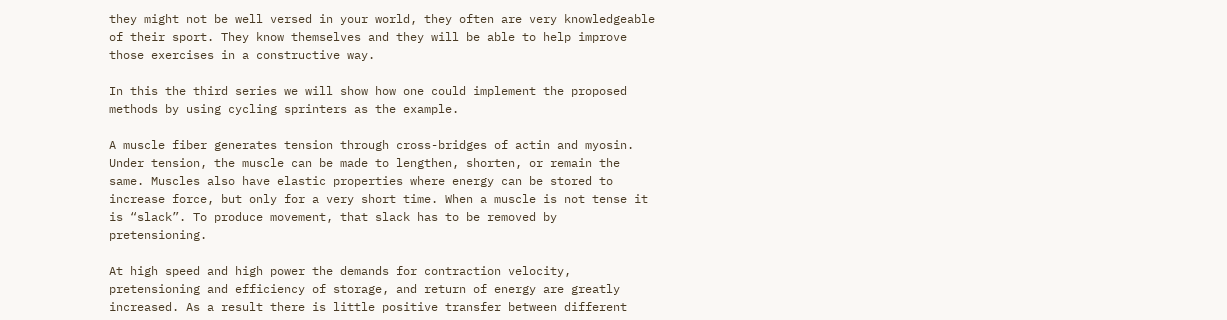they might not be well versed in your world, they often are very knowledgeable of their sport. They know themselves and they will be able to help improve those exercises in a constructive way.

In this the third series we will show how one could implement the proposed methods by using cycling sprinters as the example.

A muscle fiber generates tension through cross-bridges of actin and myosin. Under tension, the muscle can be made to lengthen, shorten, or remain the same. Muscles also have elastic properties where energy can be stored to increase force, but only for a very short time. When a muscle is not tense it is “slack”. To produce movement, that slack has to be removed by pretensioning.

At high speed and high power the demands for contraction velocity, pretensioning and efficiency of storage, and return of energy are greatly increased. As a result there is little positive transfer between different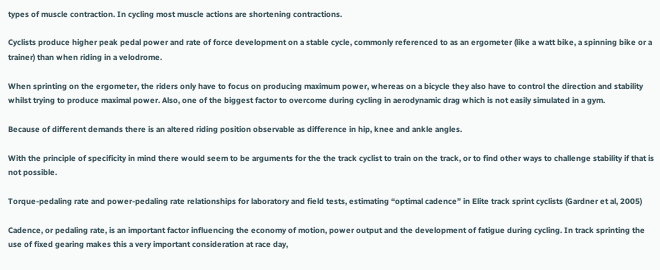types of muscle contraction. In cycling most muscle actions are shortening contractions.

Cyclists produce higher peak pedal power and rate of force development on a stable cycle, commonly referenced to as an ergometer (like a watt bike, a spinning bike or a trainer) than when riding in a velodrome.

When sprinting on the ergometer, the riders only have to focus on producing maximum power, whereas on a bicycle they also have to control the direction and stability whilst trying to produce maximal power. Also, one of the biggest factor to overcome during cycling in aerodynamic drag which is not easily simulated in a gym.

Because of different demands there is an altered riding position observable as difference in hip, knee and ankle angles.

With the principle of specificity in mind there would seem to be arguments for the the track cyclist to train on the track, or to find other ways to challenge stability if that is not possible.

Torque-pedaling rate and power-pedaling rate relationships for laboratory and field tests, estimating “optimal cadence” in Elite track sprint cyclists (Gardner et al, 2005)

Cadence, or pedaling rate, is an important factor influencing the economy of motion, power output and the development of fatigue during cycling. In track sprinting the use of fixed gearing makes this a very important consideration at race day,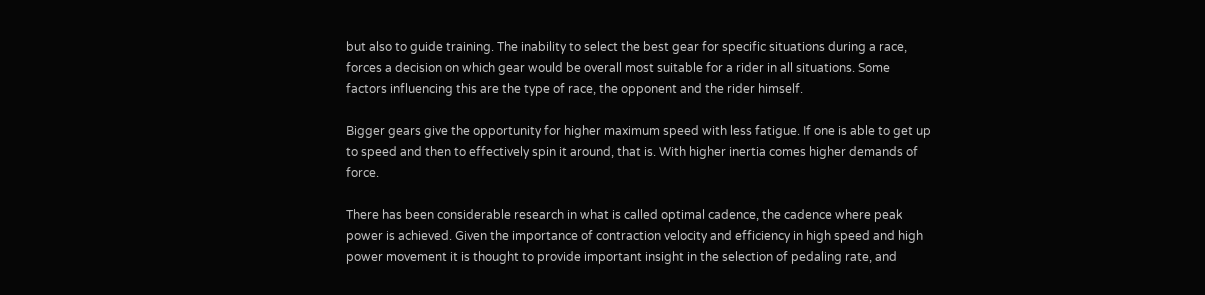but also to guide training. The inability to select the best gear for specific situations during a race, forces a decision on which gear would be overall most suitable for a rider in all situations. Some factors influencing this are the type of race, the opponent and the rider himself.

Bigger gears give the opportunity for higher maximum speed with less fatigue. If one is able to get up to speed and then to effectively spin it around, that is. With higher inertia comes higher demands of force.

There has been considerable research in what is called optimal cadence, the cadence where peak power is achieved. Given the importance of contraction velocity and efficiency in high speed and high power movement it is thought to provide important insight in the selection of pedaling rate, and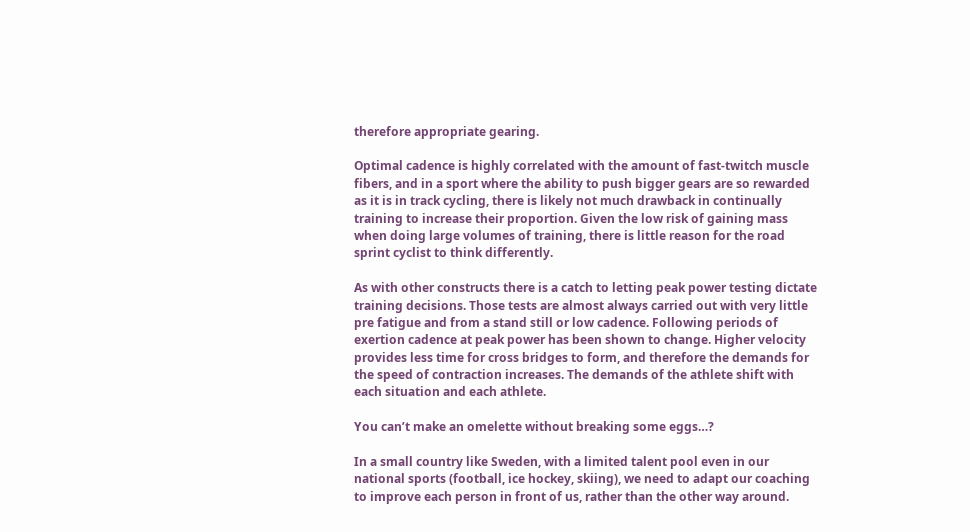therefore appropriate gearing.

Optimal cadence is highly correlated with the amount of fast-twitch muscle fibers, and in a sport where the ability to push bigger gears are so rewarded as it is in track cycling, there is likely not much drawback in continually training to increase their proportion. Given the low risk of gaining mass when doing large volumes of training, there is little reason for the road sprint cyclist to think differently.

As with other constructs there is a catch to letting peak power testing dictate training decisions. Those tests are almost always carried out with very little pre fatigue and from a stand still or low cadence. Following periods of exertion cadence at peak power has been shown to change. Higher velocity provides less time for cross bridges to form, and therefore the demands for the speed of contraction increases. The demands of the athlete shift with each situation and each athlete.

You can’t make an omelette without breaking some eggs…?

In a small country like Sweden, with a limited talent pool even in our national sports (football, ice hockey, skiing), we need to adapt our coaching to improve each person in front of us, rather than the other way around.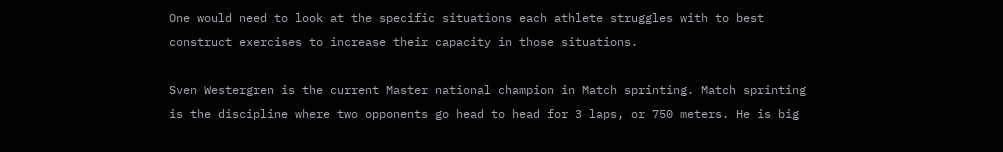One would need to look at the specific situations each athlete struggles with to best construct exercises to increase their capacity in those situations.

Sven Westergren is the current Master national champion in Match sprinting. Match sprinting is the discipline where two opponents go head to head for 3 laps, or 750 meters. He is big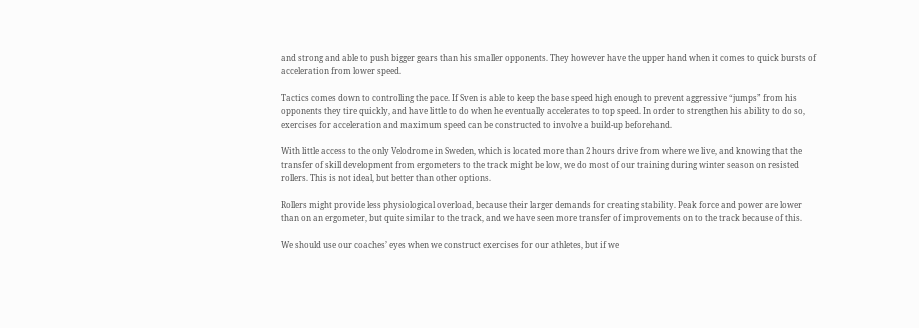and strong and able to push bigger gears than his smaller opponents. They however have the upper hand when it comes to quick bursts of acceleration from lower speed.

Tactics comes down to controlling the pace. If Sven is able to keep the base speed high enough to prevent aggressive “jumps” from his opponents they tire quickly, and have little to do when he eventually accelerates to top speed. In order to strengthen his ability to do so, exercises for acceleration and maximum speed can be constructed to involve a build-up beforehand.

With little access to the only Velodrome in Sweden, which is located more than 2 hours drive from where we live, and knowing that the transfer of skill development from ergometers to the track might be low, we do most of our training during winter season on resisted rollers. This is not ideal, but better than other options.

Rollers might provide less physiological overload, because their larger demands for creating stability. Peak force and power are lower than on an ergometer, but quite similar to the track, and we have seen more transfer of improvements on to the track because of this.

We should use our coaches’ eyes when we construct exercises for our athletes, but if we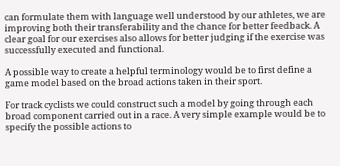can formulate them with language well understood by our athletes, we are improving both their transferability and the chance for better feedback. A clear goal for our exercises also allows for better judging if the exercise was successfully executed and functional.

A possible way to create a helpful terminology would be to first define a game model based on the broad actions taken in their sport.

For track cyclists we could construct such a model by going through each broad component carried out in a race. A very simple example would be to specify the possible actions to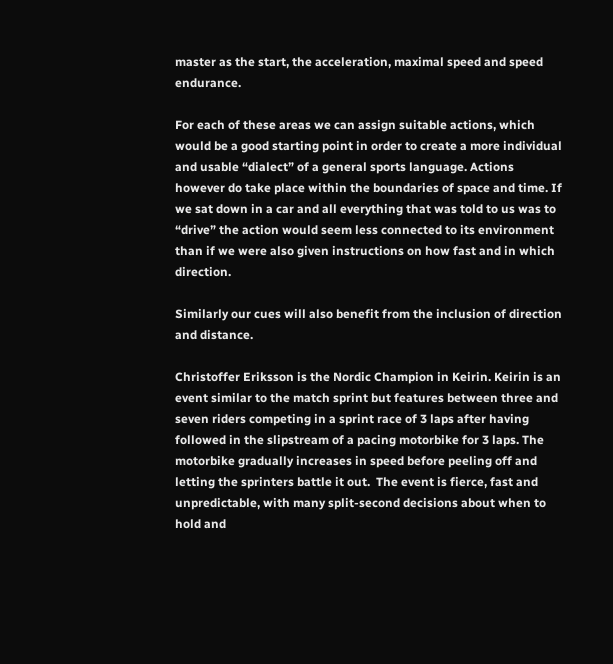master as the start, the acceleration, maximal speed and speed endurance.

For each of these areas we can assign suitable actions, which would be a good starting point in order to create a more individual and usable “dialect” of a general sports language. Actions however do take place within the boundaries of space and time. If we sat down in a car and all everything that was told to us was to “drive” the action would seem less connected to its environment than if we were also given instructions on how fast and in which direction.

Similarly our cues will also benefit from the inclusion of direction and distance.

Christoffer Eriksson is the Nordic Champion in Keirin. Keirin is an event similar to the match sprint but features between three and seven riders competing in a sprint race of 3 laps after having followed in the slipstream of a pacing motorbike for 3 laps. The motorbike gradually increases in speed before peeling off and letting the sprinters battle it out.  The event is fierce, fast and unpredictable, with many split-second decisions about when to hold and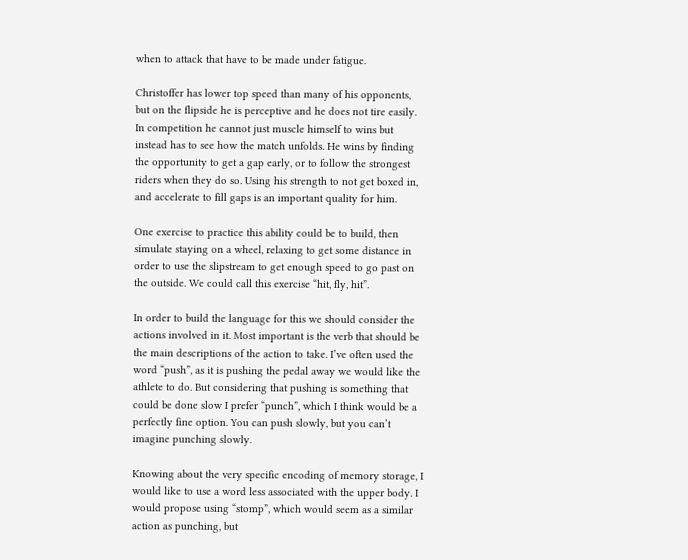when to attack that have to be made under fatigue.

Christoffer has lower top speed than many of his opponents, but on the flipside he is perceptive and he does not tire easily. In competition he cannot just muscle himself to wins but instead has to see how the match unfolds. He wins by finding the opportunity to get a gap early, or to follow the strongest riders when they do so. Using his strength to not get boxed in, and accelerate to fill gaps is an important quality for him.

One exercise to practice this ability could be to build, then simulate staying on a wheel, relaxing to get some distance in order to use the slipstream to get enough speed to go past on the outside. We could call this exercise “hit, fly, hit”.

In order to build the language for this we should consider the actions involved in it. Most important is the verb that should be the main descriptions of the action to take. I’ve often used the word “push”, as it is pushing the pedal away we would like the athlete to do. But considering that pushing is something that could be done slow I prefer “punch”, which I think would be a perfectly fine option. You can push slowly, but you can’t imagine punching slowly.

Knowing about the very specific encoding of memory storage, I would like to use a word less associated with the upper body. I would propose using “stomp”, which would seem as a similar action as punching, but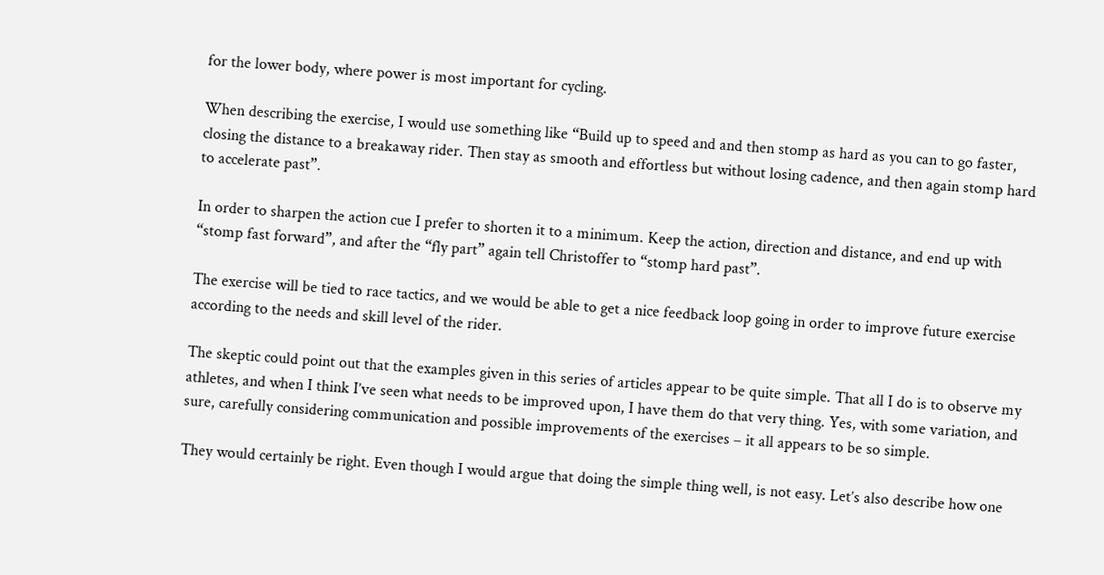for the lower body, where power is most important for cycling.

When describing the exercise, I would use something like “Build up to speed and and then stomp as hard as you can to go faster, closing the distance to a breakaway rider. Then stay as smooth and effortless but without losing cadence, and then again stomp hard to accelerate past”.

In order to sharpen the action cue I prefer to shorten it to a minimum. Keep the action, direction and distance, and end up with “stomp fast forward”, and after the “fly part” again tell Christoffer to “stomp hard past”.

The exercise will be tied to race tactics, and we would be able to get a nice feedback loop going in order to improve future exercise according to the needs and skill level of the rider.

The skeptic could point out that the examples given in this series of articles appear to be quite simple. That all I do is to observe my athletes, and when I think I’ve seen what needs to be improved upon, I have them do that very thing. Yes, with some variation, and sure, carefully considering communication and possible improvements of the exercises – it all appears to be so simple.

They would certainly be right. Even though I would argue that doing the simple thing well, is not easy. Let’s also describe how one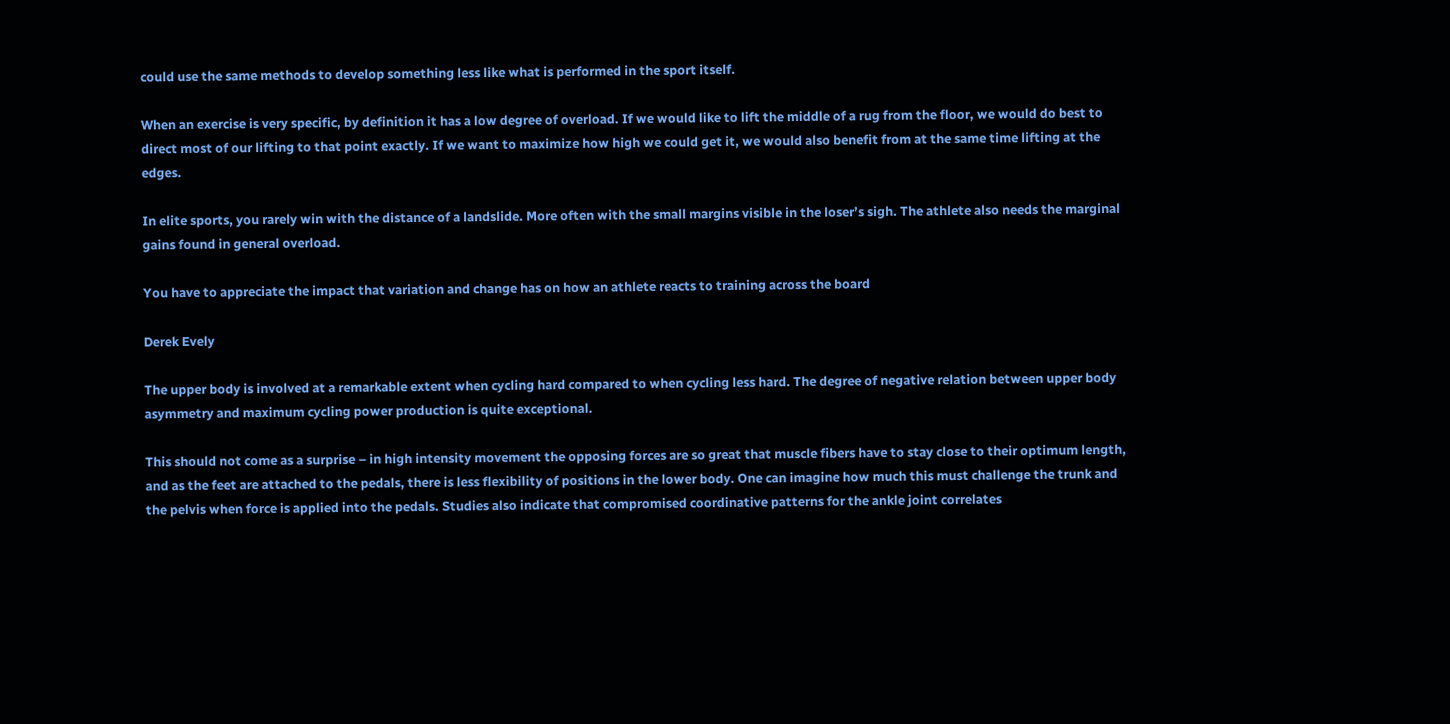could use the same methods to develop something less like what is performed in the sport itself.

When an exercise is very specific, by definition it has a low degree of overload. If we would like to lift the middle of a rug from the floor, we would do best to direct most of our lifting to that point exactly. If we want to maximize how high we could get it, we would also benefit from at the same time lifting at the edges.

In elite sports, you rarely win with the distance of a landslide. More often with the small margins visible in the loser’s sigh. The athlete also needs the marginal gains found in general overload.

You have to appreciate the impact that variation and change has on how an athlete reacts to training across the board

Derek Evely

The upper body is involved at a remarkable extent when cycling hard compared to when cycling less hard. The degree of negative relation between upper body asymmetry and maximum cycling power production is quite exceptional.

This should not come as a surprise – in high intensity movement the opposing forces are so great that muscle fibers have to stay close to their optimum length, and as the feet are attached to the pedals, there is less flexibility of positions in the lower body. One can imagine how much this must challenge the trunk and the pelvis when force is applied into the pedals. Studies also indicate that compromised coordinative patterns for the ankle joint correlates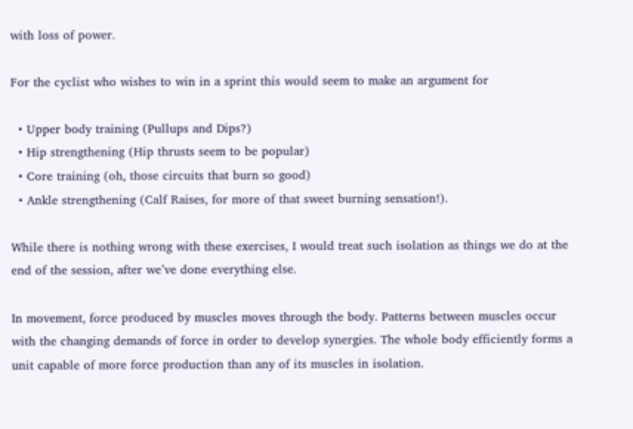with loss of power.

For the cyclist who wishes to win in a sprint this would seem to make an argument for

  • Upper body training (Pullups and Dips?)
  • Hip strengthening (Hip thrusts seem to be popular)
  • Core training (oh, those circuits that burn so good)
  • Ankle strengthening (Calf Raises, for more of that sweet burning sensation!).

While there is nothing wrong with these exercises, I would treat such isolation as things we do at the end of the session, after we’ve done everything else.

In movement, force produced by muscles moves through the body. Patterns between muscles occur with the changing demands of force in order to develop synergies. The whole body efficiently forms a unit capable of more force production than any of its muscles in isolation.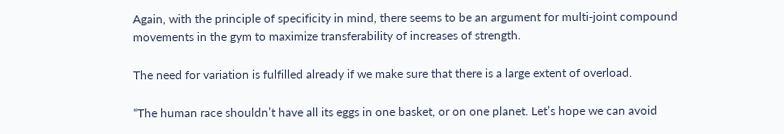Again, with the principle of specificity in mind, there seems to be an argument for multi-joint compound movements in the gym to maximize transferability of increases of strength.

The need for variation is fulfilled already if we make sure that there is a large extent of overload.

“The human race shouldn’t have all its eggs in one basket, or on one planet. Let’s hope we can avoid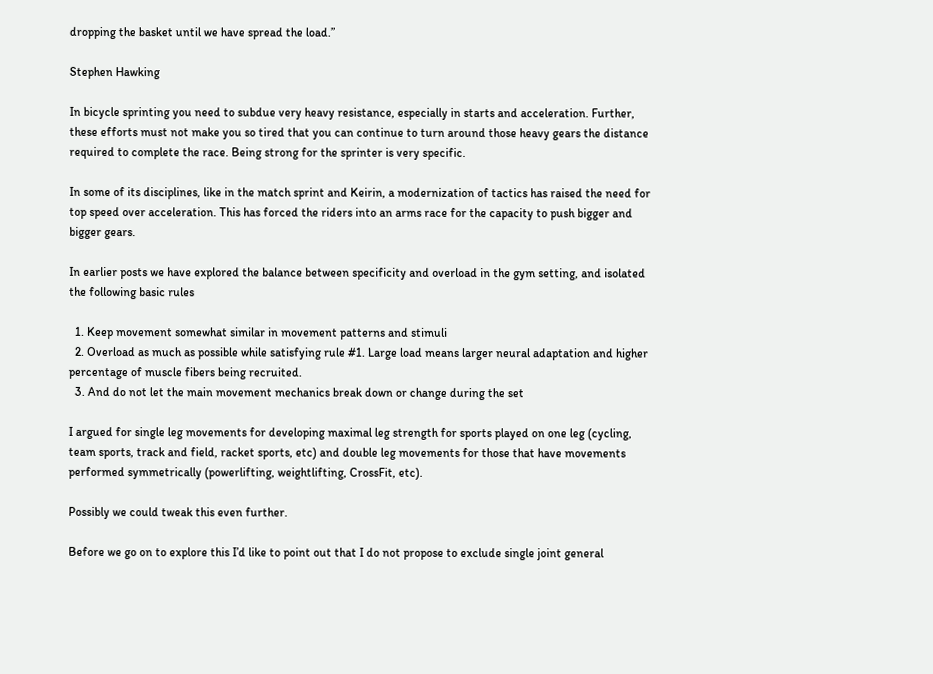dropping the basket until we have spread the load.”

Stephen Hawking

In bicycle sprinting you need to subdue very heavy resistance, especially in starts and acceleration. Further, these efforts must not make you so tired that you can continue to turn around those heavy gears the distance required to complete the race. Being strong for the sprinter is very specific.

In some of its disciplines, like in the match sprint and Keirin, a modernization of tactics has raised the need for top speed over acceleration. This has forced the riders into an arms race for the capacity to push bigger and bigger gears.

In earlier posts we have explored the balance between specificity and overload in the gym setting, and isolated the following basic rules

  1. Keep movement somewhat similar in movement patterns and stimuli
  2. Overload as much as possible while satisfying rule #1. Large load means larger neural adaptation and higher percentage of muscle fibers being recruited.
  3. And do not let the main movement mechanics break down or change during the set

I argued for single leg movements for developing maximal leg strength for sports played on one leg (cycling, team sports, track and field, racket sports, etc) and double leg movements for those that have movements performed symmetrically (powerlifting, weightlifting, CrossFit, etc).

Possibly we could tweak this even further.

Before we go on to explore this I’d like to point out that I do not propose to exclude single joint general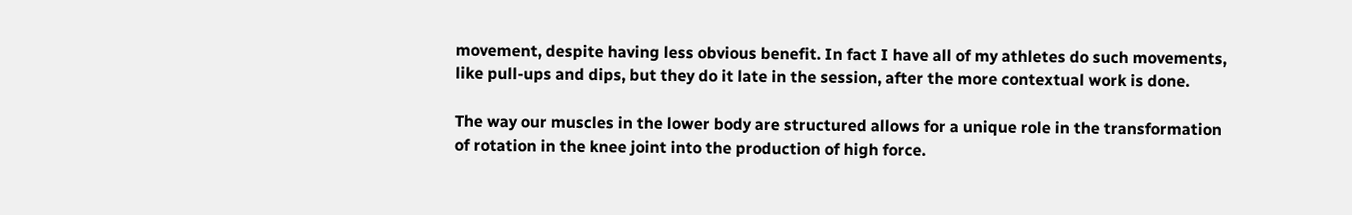movement, despite having less obvious benefit. In fact I have all of my athletes do such movements, like pull-ups and dips, but they do it late in the session, after the more contextual work is done.

The way our muscles in the lower body are structured allows for a unique role in the transformation of rotation in the knee joint into the production of high force.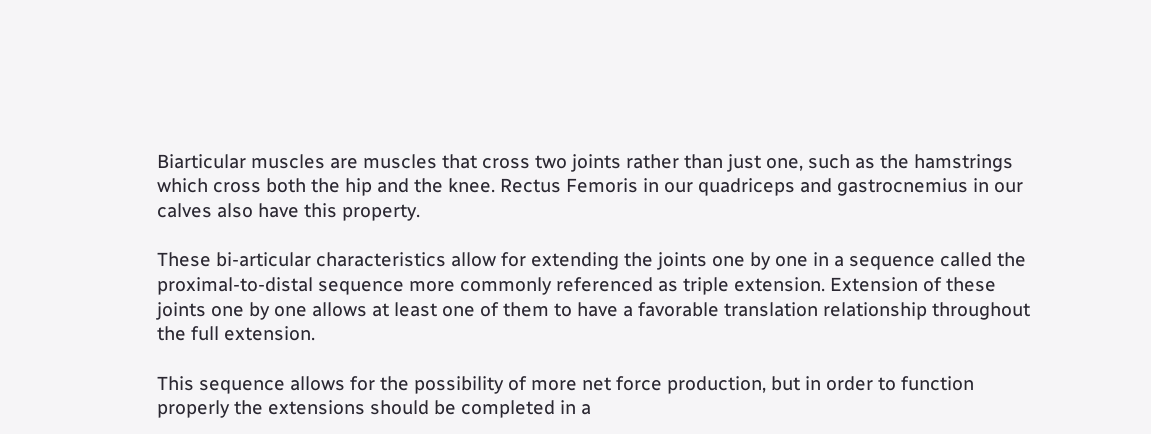Biarticular muscles are muscles that cross two joints rather than just one, such as the hamstrings which cross both the hip and the knee. Rectus Femoris in our quadriceps and gastrocnemius in our calves also have this property.

These bi-articular characteristics allow for extending the joints one by one in a sequence called the proximal-to-distal sequence more commonly referenced as triple extension. Extension of these joints one by one allows at least one of them to have a favorable translation relationship throughout the full extension.

This sequence allows for the possibility of more net force production, but in order to function properly the extensions should be completed in a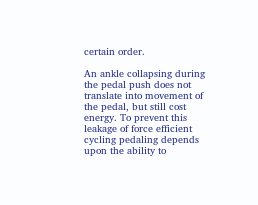certain order.

An ankle collapsing during the pedal push does not translate into movement of the pedal, but still cost energy. To prevent this leakage of force efficient cycling pedaling depends upon the ability to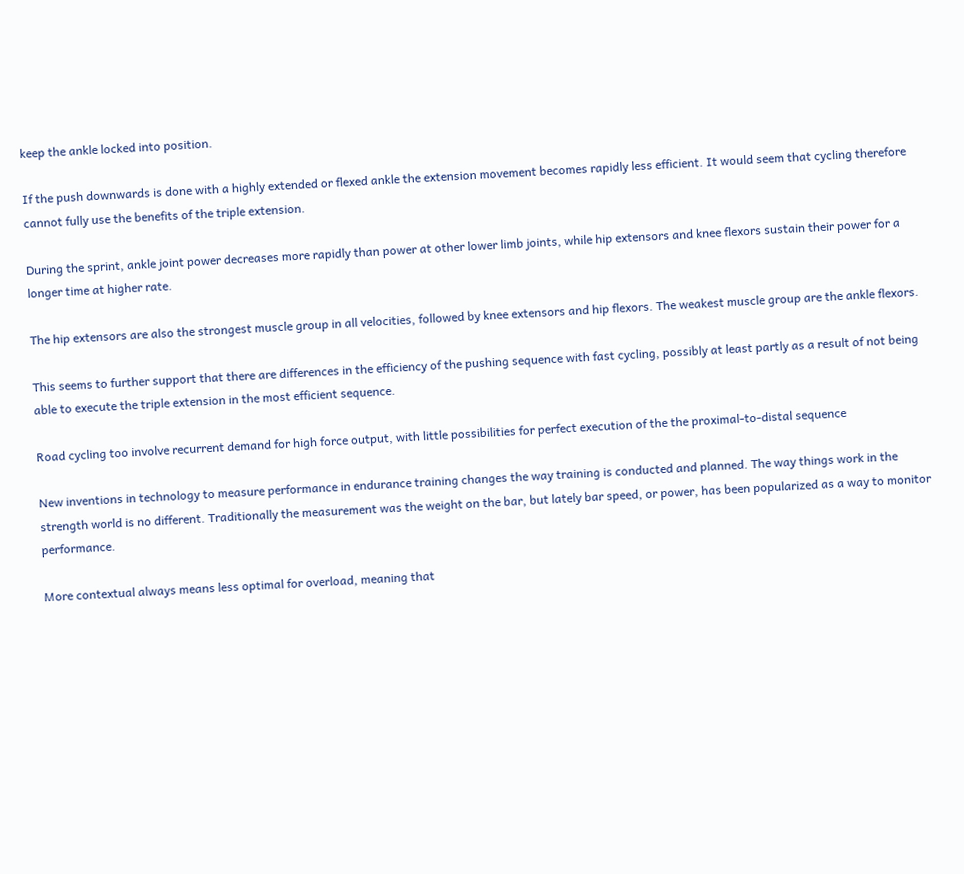keep the ankle locked into position.

If the push downwards is done with a highly extended or flexed ankle the extension movement becomes rapidly less efficient. It would seem that cycling therefore cannot fully use the benefits of the triple extension.

During the sprint, ankle joint power decreases more rapidly than power at other lower limb joints, while hip extensors and knee flexors sustain their power for a longer time at higher rate.

The hip extensors are also the strongest muscle group in all velocities, followed by knee extensors and hip flexors. The weakest muscle group are the ankle flexors.

This seems to further support that there are differences in the efficiency of the pushing sequence with fast cycling, possibly at least partly as a result of not being able to execute the triple extension in the most efficient sequence.

Road cycling too involve recurrent demand for high force output, with little possibilities for perfect execution of the the proximal-to-distal sequence

New inventions in technology to measure performance in endurance training changes the way training is conducted and planned. The way things work in the strength world is no different. Traditionally the measurement was the weight on the bar, but lately bar speed, or power, has been popularized as a way to monitor performance.

More contextual always means less optimal for overload, meaning that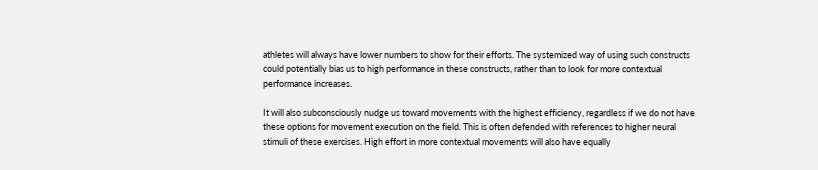athletes will always have lower numbers to show for their efforts. The systemized way of using such constructs could potentially bias us to high performance in these constructs, rather than to look for more contextual performance increases.

It will also subconsciously nudge us toward movements with the highest efficiency, regardless if we do not have these options for movement execution on the field. This is often defended with references to higher neural stimuli of these exercises. High effort in more contextual movements will also have equally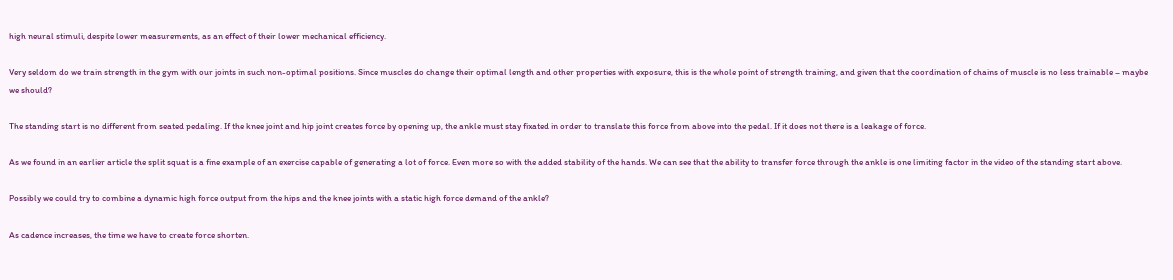high neural stimuli, despite lower measurements, as an effect of their lower mechanical efficiency.

Very seldom do we train strength in the gym with our joints in such non-optimal positions. Since muscles do change their optimal length and other properties with exposure, this is the whole point of strength training, and given that the coordination of chains of muscle is no less trainable – maybe we should?

The standing start is no different from seated pedaling. If the knee joint and hip joint creates force by opening up, the ankle must stay fixated in order to translate this force from above into the pedal. If it does not there is a leakage of force.

As we found in an earlier article the split squat is a fine example of an exercise capable of generating a lot of force. Even more so with the added stability of the hands. We can see that the ability to transfer force through the ankle is one limiting factor in the video of the standing start above.

Possibly we could try to combine a dynamic high force output from the hips and the knee joints with a static high force demand of the ankle?

As cadence increases, the time we have to create force shorten.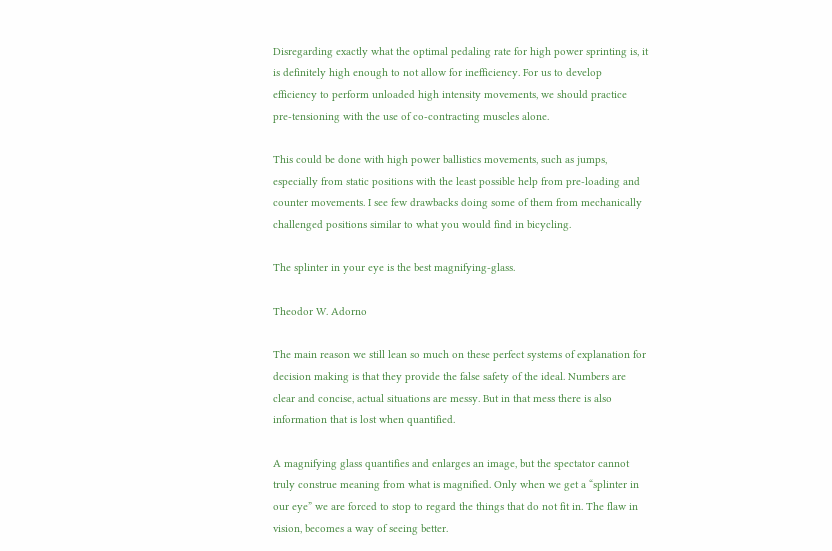Disregarding exactly what the optimal pedaling rate for high power sprinting is, it is definitely high enough to not allow for inefficiency. For us to develop efficiency to perform unloaded high intensity movements, we should practice pre-tensioning with the use of co-contracting muscles alone.

This could be done with high power ballistics movements, such as jumps, especially from static positions with the least possible help from pre-loading and counter movements. I see few drawbacks doing some of them from mechanically challenged positions similar to what you would find in bicycling.

The splinter in your eye is the best magnifying-glass.

Theodor W. Adorno

The main reason we still lean so much on these perfect systems of explanation for decision making is that they provide the false safety of the ideal. Numbers are clear and concise, actual situations are messy. But in that mess there is also information that is lost when quantified.

A magnifying glass quantifies and enlarges an image, but the spectator cannot truly construe meaning from what is magnified. Only when we get a “splinter in our eye” we are forced to stop to regard the things that do not fit in. The flaw in vision, becomes a way of seeing better.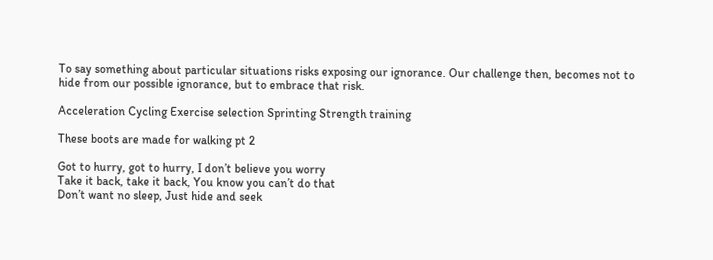To say something about particular situations risks exposing our ignorance. Our challenge then, becomes not to hide from our possible ignorance, but to embrace that risk.

Acceleration Cycling Exercise selection Sprinting Strength training

These boots are made for walking pt 2

Got to hurry, got to hurry, I don’t believe you worry
Take it back, take it back, You know you can’t do that
Don’t want no sleep, Just hide and seek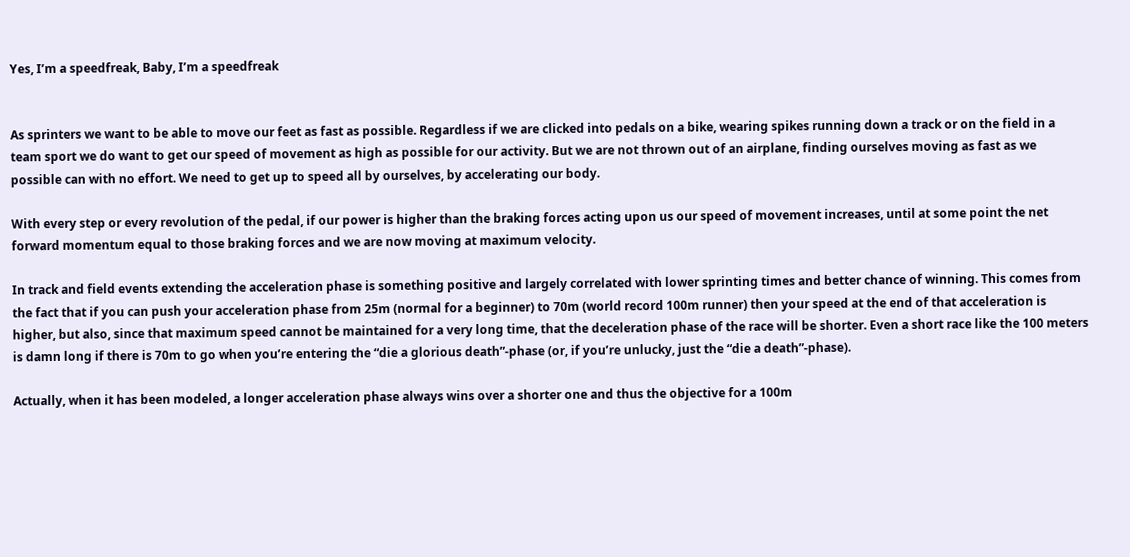Yes, I’m a speedfreak, Baby, I’m a speedfreak


As sprinters we want to be able to move our feet as fast as possible. Regardless if we are clicked into pedals on a bike, wearing spikes running down a track or on the field in a team sport we do want to get our speed of movement as high as possible for our activity. But we are not thrown out of an airplane, finding ourselves moving as fast as we possible can with no effort. We need to get up to speed all by ourselves, by accelerating our body.

With every step or every revolution of the pedal, if our power is higher than the braking forces acting upon us our speed of movement increases, until at some point the net forward momentum equal to those braking forces and we are now moving at maximum velocity.

In track and field events extending the acceleration phase is something positive and largely correlated with lower sprinting times and better chance of winning. This comes from the fact that if you can push your acceleration phase from 25m (normal for a beginner) to 70m (world record 100m runner) then your speed at the end of that acceleration is higher, but also, since that maximum speed cannot be maintained for a very long time, that the deceleration phase of the race will be shorter. Even a short race like the 100 meters is damn long if there is 70m to go when you’re entering the “die a glorious death”-phase (or, if you’re unlucky, just the “die a death”-phase).

Actually, when it has been modeled, a longer acceleration phase always wins over a shorter one and thus the objective for a 100m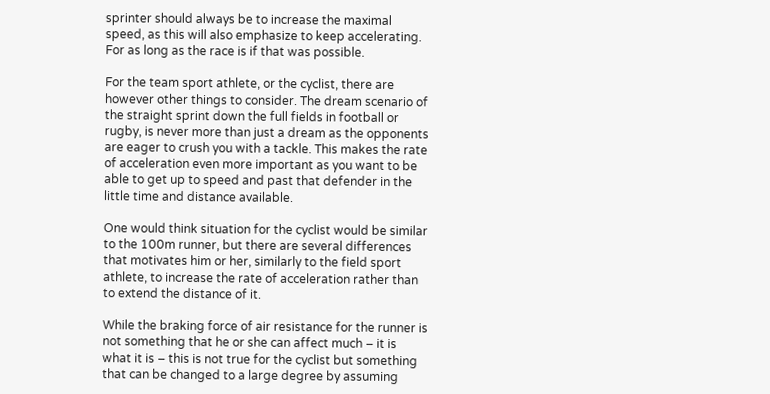sprinter should always be to increase the maximal speed, as this will also emphasize to keep accelerating. For as long as the race is if that was possible.

For the team sport athlete, or the cyclist, there are however other things to consider. The dream scenario of the straight sprint down the full fields in football or rugby, is never more than just a dream as the opponents are eager to crush you with a tackle. This makes the rate of acceleration even more important as you want to be able to get up to speed and past that defender in the little time and distance available.

One would think situation for the cyclist would be similar to the 100m runner, but there are several differences that motivates him or her, similarly to the field sport athlete, to increase the rate of acceleration rather than to extend the distance of it.

While the braking force of air resistance for the runner is not something that he or she can affect much – it is what it is – this is not true for the cyclist but something that can be changed to a large degree by assuming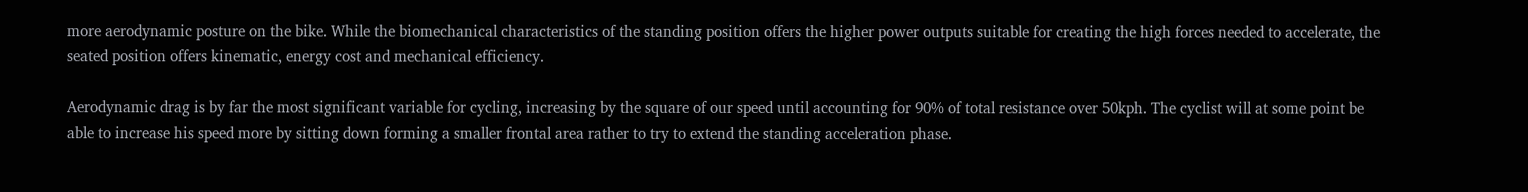more aerodynamic posture on the bike. While the biomechanical characteristics of the standing position offers the higher power outputs suitable for creating the high forces needed to accelerate, the seated position offers kinematic, energy cost and mechanical efficiency.

Aerodynamic drag is by far the most significant variable for cycling, increasing by the square of our speed until accounting for 90% of total resistance over 50kph. The cyclist will at some point be able to increase his speed more by sitting down forming a smaller frontal area rather to try to extend the standing acceleration phase.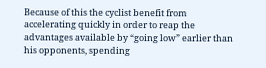Because of this the cyclist benefit from accelerating quickly in order to reap the advantages available by “going low” earlier than his opponents, spending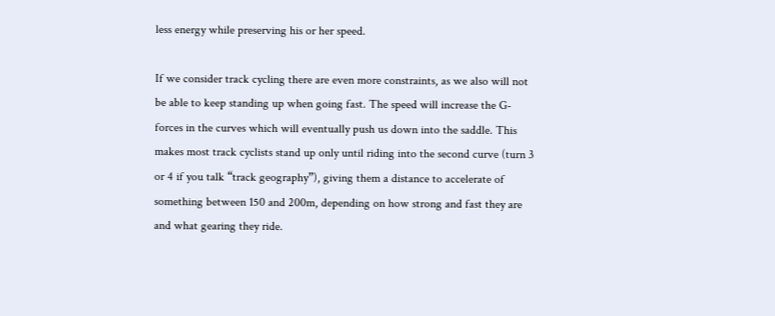less energy while preserving his or her speed.

If we consider track cycling there are even more constraints, as we also will not be able to keep standing up when going fast. The speed will increase the G-forces in the curves which will eventually push us down into the saddle. This makes most track cyclists stand up only until riding into the second curve (turn 3 or 4 if you talk “track geography”), giving them a distance to accelerate of something between 150 and 200m, depending on how strong and fast they are and what gearing they ride.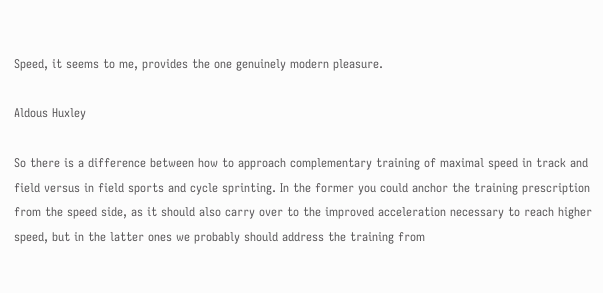Speed, it seems to me, provides the one genuinely modern pleasure.

Aldous Huxley

So there is a difference between how to approach complementary training of maximal speed in track and field versus in field sports and cycle sprinting. In the former you could anchor the training prescription from the speed side, as it should also carry over to the improved acceleration necessary to reach higher speed, but in the latter ones we probably should address the training from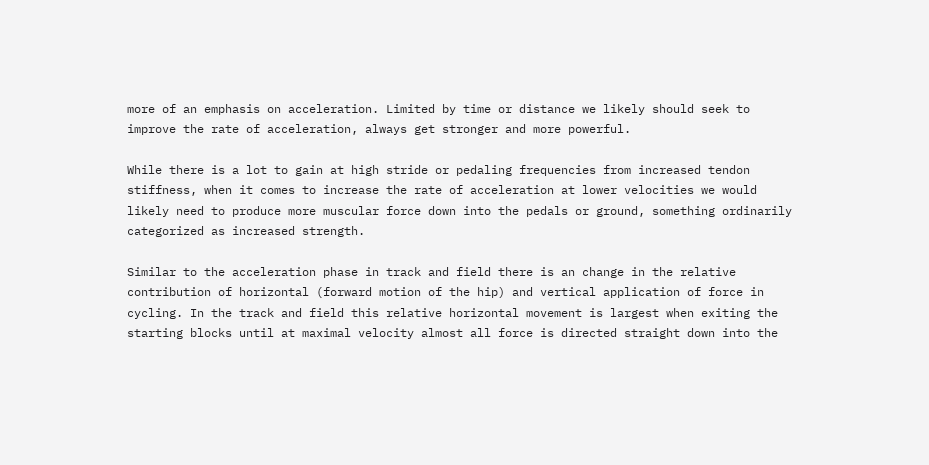more of an emphasis on acceleration. Limited by time or distance we likely should seek to improve the rate of acceleration, always get stronger and more powerful.

While there is a lot to gain at high stride or pedaling frequencies from increased tendon stiffness, when it comes to increase the rate of acceleration at lower velocities we would likely need to produce more muscular force down into the pedals or ground, something ordinarily categorized as increased strength.

Similar to the acceleration phase in track and field there is an change in the relative contribution of horizontal (forward motion of the hip) and vertical application of force in cycling. In the track and field this relative horizontal movement is largest when exiting the starting blocks until at maximal velocity almost all force is directed straight down into the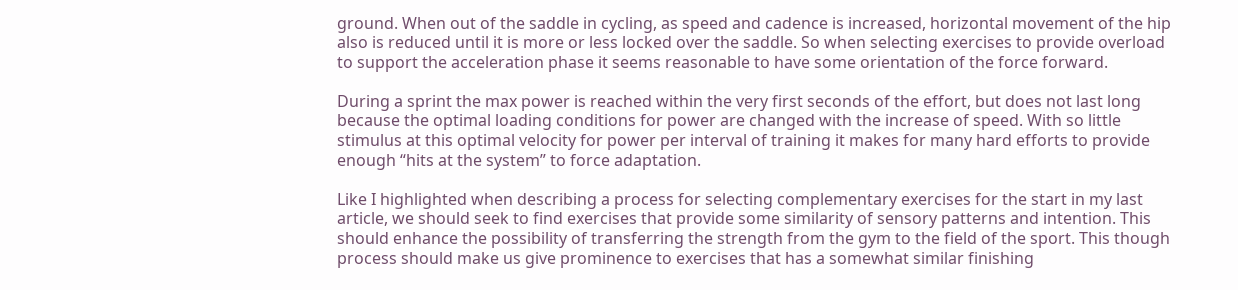ground. When out of the saddle in cycling, as speed and cadence is increased, horizontal movement of the hip also is reduced until it is more or less locked over the saddle. So when selecting exercises to provide overload to support the acceleration phase it seems reasonable to have some orientation of the force forward.

During a sprint the max power is reached within the very first seconds of the effort, but does not last long because the optimal loading conditions for power are changed with the increase of speed. With so little stimulus at this optimal velocity for power per interval of training it makes for many hard efforts to provide enough “hits at the system” to force adaptation.

Like I highlighted when describing a process for selecting complementary exercises for the start in my last article, we should seek to find exercises that provide some similarity of sensory patterns and intention. This should enhance the possibility of transferring the strength from the gym to the field of the sport. This though process should make us give prominence to exercises that has a somewhat similar finishing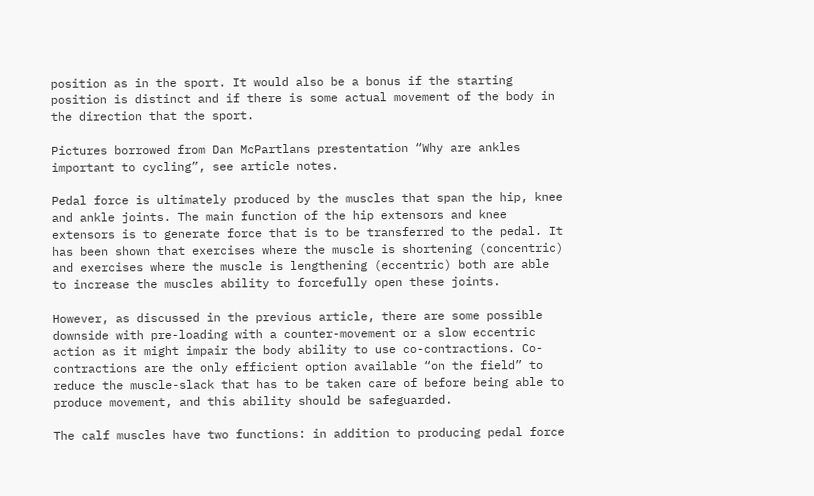position as in the sport. It would also be a bonus if the starting position is distinct and if there is some actual movement of the body in the direction that the sport.

Pictures borrowed from Dan McPartlans prestentation “Why are ankles important to cycling”, see article notes.

Pedal force is ultimately produced by the muscles that span the hip, knee and ankle joints. The main function of the hip extensors and knee extensors is to generate force that is to be transferred to the pedal. It has been shown that exercises where the muscle is shortening (concentric) and exercises where the muscle is lengthening (eccentric) both are able to increase the muscles ability to forcefully open these joints.

However, as discussed in the previous article, there are some possible downside with pre-loading with a counter-movement or a slow eccentric action as it might impair the body ability to use co-contractions. Co-contractions are the only efficient option available “on the field” to reduce the muscle-slack that has to be taken care of before being able to produce movement, and this ability should be safeguarded.

The calf muscles have two functions: in addition to producing pedal force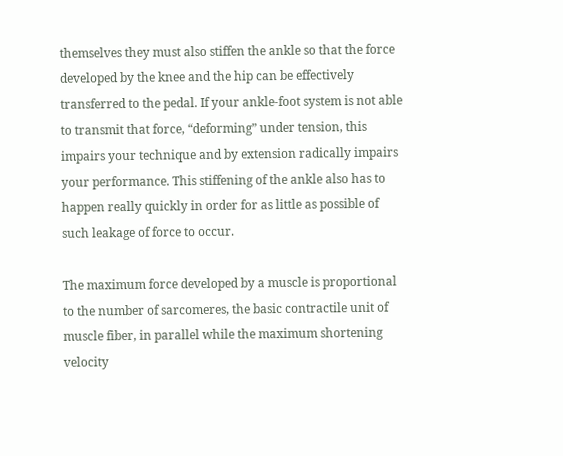themselves they must also stiffen the ankle so that the force developed by the knee and the hip can be effectively transferred to the pedal. If your ankle-foot system is not able to transmit that force, “deforming” under tension, this impairs your technique and by extension radically impairs your performance. This stiffening of the ankle also has to happen really quickly in order for as little as possible of such leakage of force to occur.

The maximum force developed by a muscle is proportional to the number of sarcomeres, the basic contractile unit of muscle fiber, in parallel while the maximum shortening velocity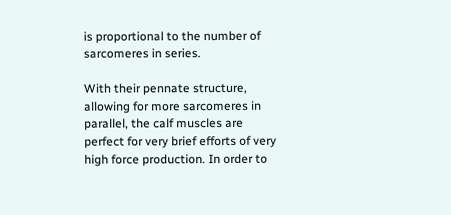is proportional to the number of sarcomeres in series.

With their pennate structure, allowing for more sarcomeres in parallel, the calf muscles are perfect for very brief efforts of very high force production. In order to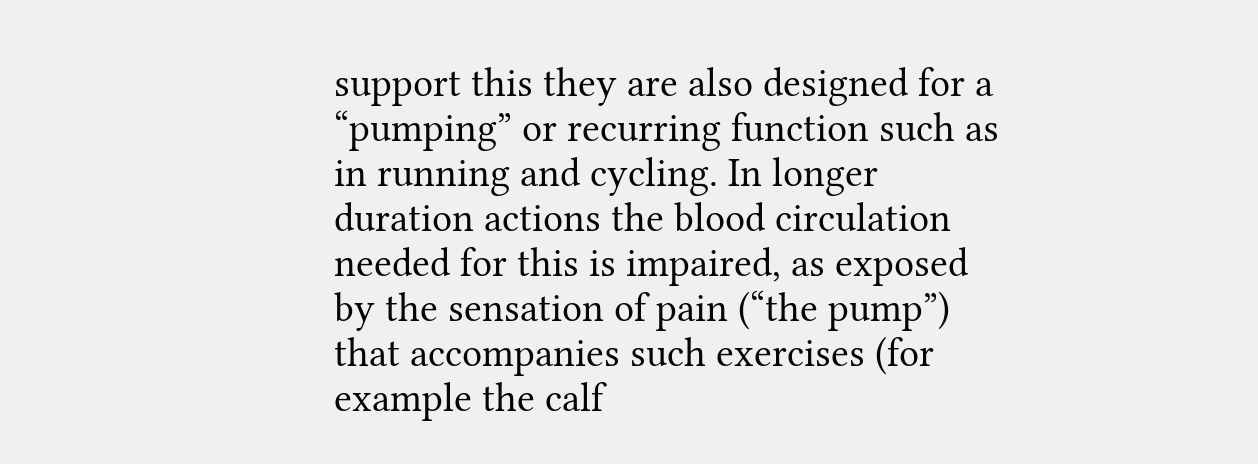support this they are also designed for a “pumping” or recurring function such as in running and cycling. In longer duration actions the blood circulation needed for this is impaired, as exposed by the sensation of pain (“the pump”) that accompanies such exercises (for example the calf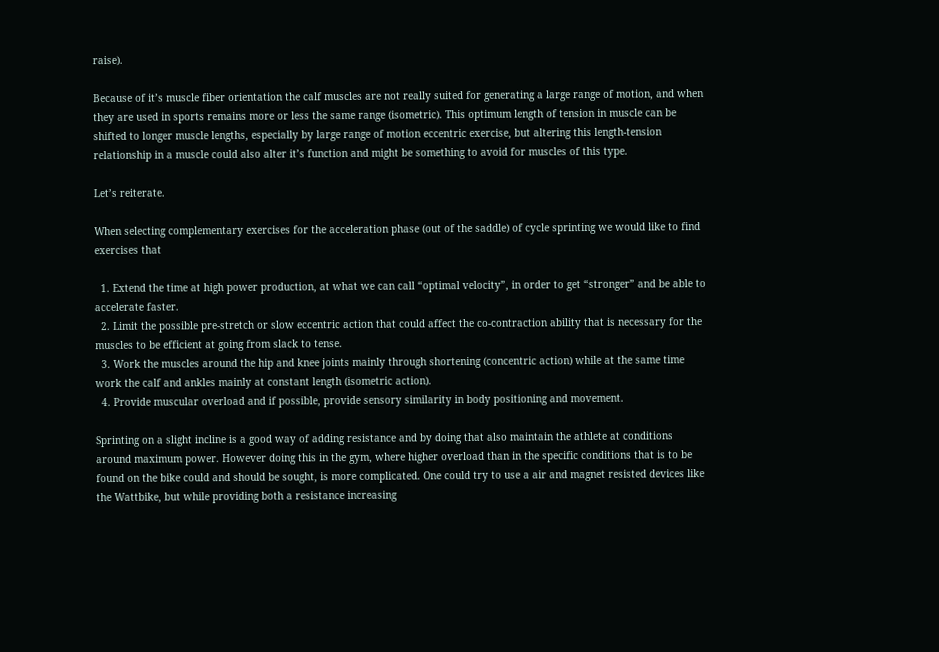raise).

Because of it’s muscle fiber orientation the calf muscles are not really suited for generating a large range of motion, and when they are used in sports remains more or less the same range (isometric). This optimum length of tension in muscle can be shifted to longer muscle lengths, especially by large range of motion eccentric exercise, but altering this length-tension relationship in a muscle could also alter it’s function and might be something to avoid for muscles of this type.

Let’s reiterate.

When selecting complementary exercises for the acceleration phase (out of the saddle) of cycle sprinting we would like to find exercises that

  1. Extend the time at high power production, at what we can call “optimal velocity”, in order to get “stronger” and be able to accelerate faster.
  2. Limit the possible pre-stretch or slow eccentric action that could affect the co-contraction ability that is necessary for the muscles to be efficient at going from slack to tense.
  3. Work the muscles around the hip and knee joints mainly through shortening (concentric action) while at the same time work the calf and ankles mainly at constant length (isometric action).
  4. Provide muscular overload and if possible, provide sensory similarity in body positioning and movement.

Sprinting on a slight incline is a good way of adding resistance and by doing that also maintain the athlete at conditions around maximum power. However doing this in the gym, where higher overload than in the specific conditions that is to be found on the bike could and should be sought, is more complicated. One could try to use a air and magnet resisted devices like the Wattbike, but while providing both a resistance increasing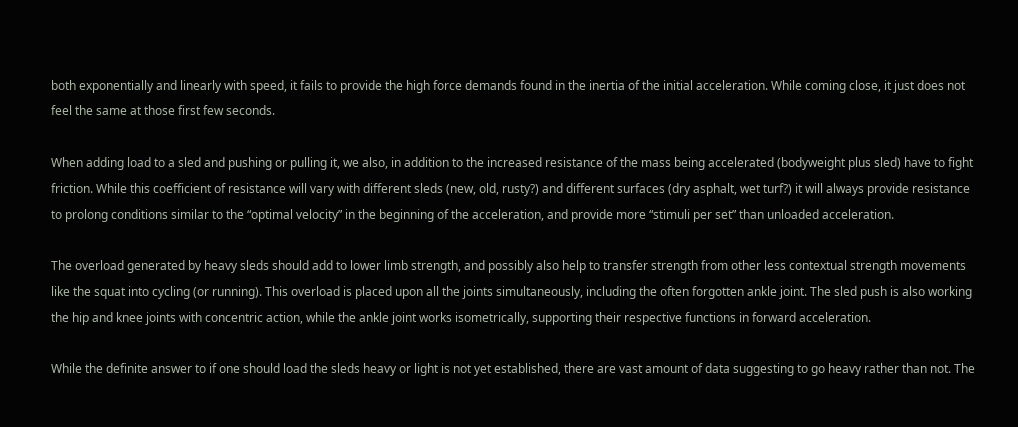both exponentially and linearly with speed, it fails to provide the high force demands found in the inertia of the initial acceleration. While coming close, it just does not feel the same at those first few seconds.

When adding load to a sled and pushing or pulling it, we also, in addition to the increased resistance of the mass being accelerated (bodyweight plus sled) have to fight friction. While this coefficient of resistance will vary with different sleds (new, old, rusty?) and different surfaces (dry asphalt, wet turf?) it will always provide resistance to prolong conditions similar to the “optimal velocity” in the beginning of the acceleration, and provide more “stimuli per set” than unloaded acceleration.

The overload generated by heavy sleds should add to lower limb strength, and possibly also help to transfer strength from other less contextual strength movements like the squat into cycling (or running). This overload is placed upon all the joints simultaneously, including the often forgotten ankle joint. The sled push is also working the hip and knee joints with concentric action, while the ankle joint works isometrically, supporting their respective functions in forward acceleration.

While the definite answer to if one should load the sleds heavy or light is not yet established, there are vast amount of data suggesting to go heavy rather than not. The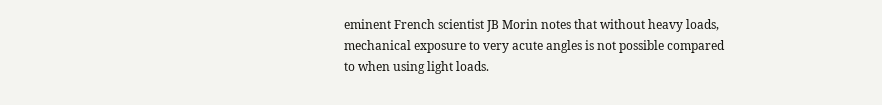eminent French scientist JB Morin notes that without heavy loads, mechanical exposure to very acute angles is not possible compared to when using light loads.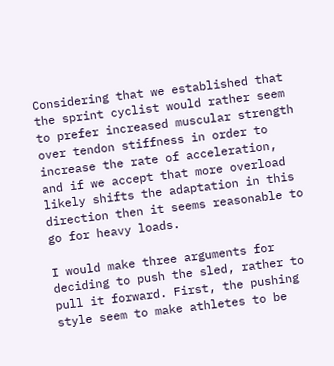Considering that we established that the sprint cyclist would rather seem to prefer increased muscular strength over tendon stiffness in order to increase the rate of acceleration, and if we accept that more overload likely shifts the adaptation in this direction then it seems reasonable to go for heavy loads.

I would make three arguments for deciding to push the sled, rather to pull it forward. First, the pushing style seem to make athletes to be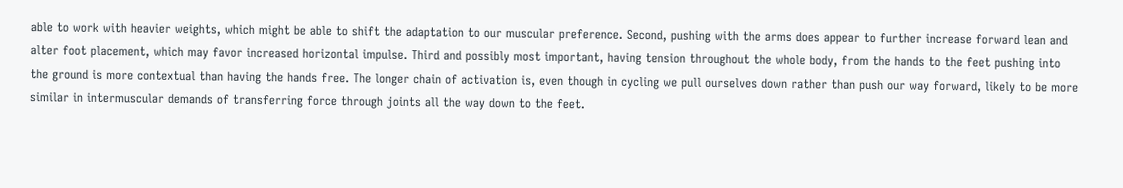able to work with heavier weights, which might be able to shift the adaptation to our muscular preference. Second, pushing with the arms does appear to further increase forward lean and alter foot placement, which may favor increased horizontal impulse. Third and possibly most important, having tension throughout the whole body, from the hands to the feet pushing into the ground is more contextual than having the hands free. The longer chain of activation is, even though in cycling we pull ourselves down rather than push our way forward, likely to be more similar in intermuscular demands of transferring force through joints all the way down to the feet.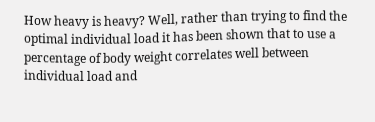How heavy is heavy? Well, rather than trying to find the optimal individual load it has been shown that to use a percentage of body weight correlates well between individual load and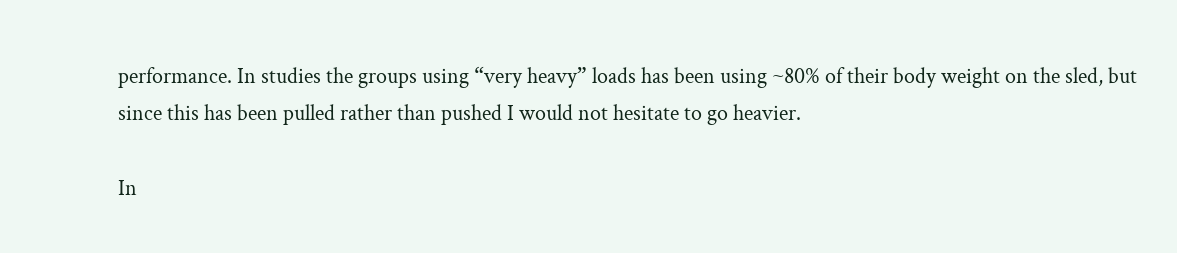performance. In studies the groups using “very heavy” loads has been using ~80% of their body weight on the sled, but since this has been pulled rather than pushed I would not hesitate to go heavier.

In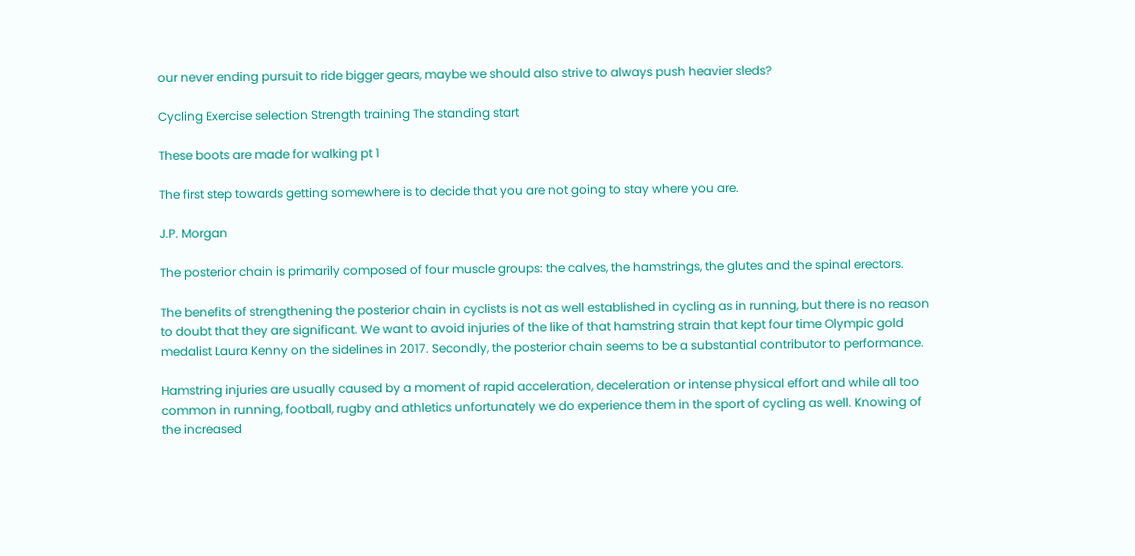our never ending pursuit to ride bigger gears, maybe we should also strive to always push heavier sleds?

Cycling Exercise selection Strength training The standing start

These boots are made for walking pt 1

The first step towards getting somewhere is to decide that you are not going to stay where you are.

J.P. Morgan

The posterior chain is primarily composed of four muscle groups: the calves, the hamstrings, the glutes and the spinal erectors.

The benefits of strengthening the posterior chain in cyclists is not as well established in cycling as in running, but there is no reason to doubt that they are significant. We want to avoid injuries of the like of that hamstring strain that kept four time Olympic gold medalist Laura Kenny on the sidelines in 2017. Secondly, the posterior chain seems to be a substantial contributor to performance.

Hamstring injuries are usually caused by a moment of rapid acceleration, deceleration or intense physical effort and while all too common in running, football, rugby and athletics unfortunately we do experience them in the sport of cycling as well. Knowing of the increased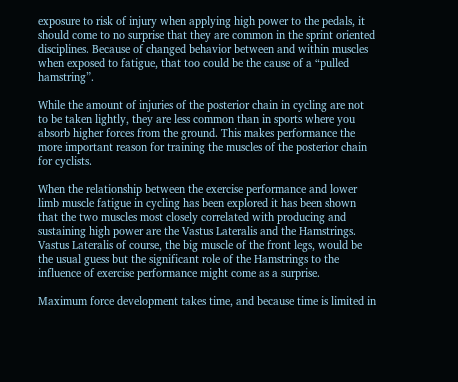exposure to risk of injury when applying high power to the pedals, it should come to no surprise that they are common in the sprint oriented disciplines. Because of changed behavior between and within muscles when exposed to fatigue, that too could be the cause of a “pulled hamstring”.

While the amount of injuries of the posterior chain in cycling are not to be taken lightly, they are less common than in sports where you absorb higher forces from the ground. This makes performance the more important reason for training the muscles of the posterior chain for cyclists.

When the relationship between the exercise performance and lower limb muscle fatigue in cycling has been explored it has been shown that the two muscles most closely correlated with producing and sustaining high power are the Vastus Lateralis and the Hamstrings. Vastus Lateralis of course, the big muscle of the front legs, would be the usual guess but the significant role of the Hamstrings to the influence of exercise performance might come as a surprise.

Maximum force development takes time, and because time is limited in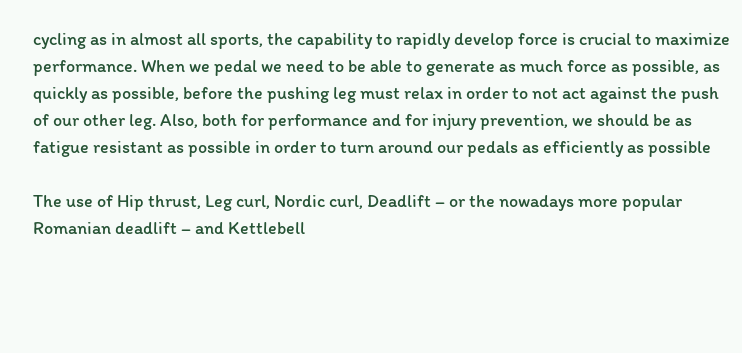cycling as in almost all sports, the capability to rapidly develop force is crucial to maximize performance. When we pedal we need to be able to generate as much force as possible, as quickly as possible, before the pushing leg must relax in order to not act against the push of our other leg. Also, both for performance and for injury prevention, we should be as fatigue resistant as possible in order to turn around our pedals as efficiently as possible

The use of Hip thrust, Leg curl, Nordic curl, Deadlift – or the nowadays more popular Romanian deadlift – and Kettlebell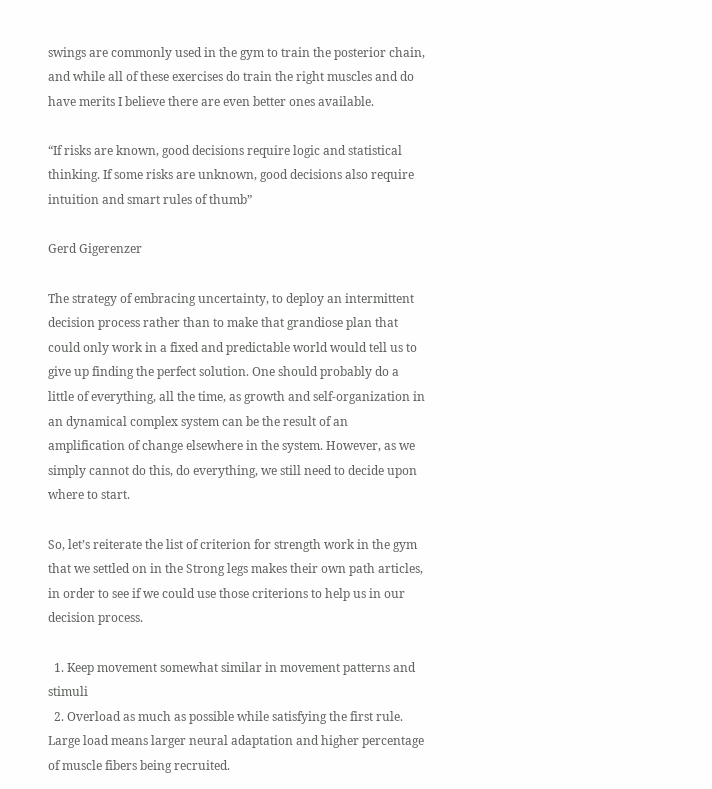swings are commonly used in the gym to train the posterior chain, and while all of these exercises do train the right muscles and do have merits I believe there are even better ones available.

“If risks are known, good decisions require logic and statistical thinking. If some risks are unknown, good decisions also require intuition and smart rules of thumb”

Gerd Gigerenzer

The strategy of embracing uncertainty, to deploy an intermittent decision process rather than to make that grandiose plan that could only work in a fixed and predictable world would tell us to give up finding the perfect solution. One should probably do a little of everything, all the time, as growth and self-organization in an dynamical complex system can be the result of an amplification of change elsewhere in the system. However, as we simply cannot do this, do everything, we still need to decide upon where to start.

So, let’s reiterate the list of criterion for strength work in the gym that we settled on in the Strong legs makes their own path articles, in order to see if we could use those criterions to help us in our decision process.

  1. Keep movement somewhat similar in movement patterns and stimuli
  2. Overload as much as possible while satisfying the first rule. Large load means larger neural adaptation and higher percentage of muscle fibers being recruited.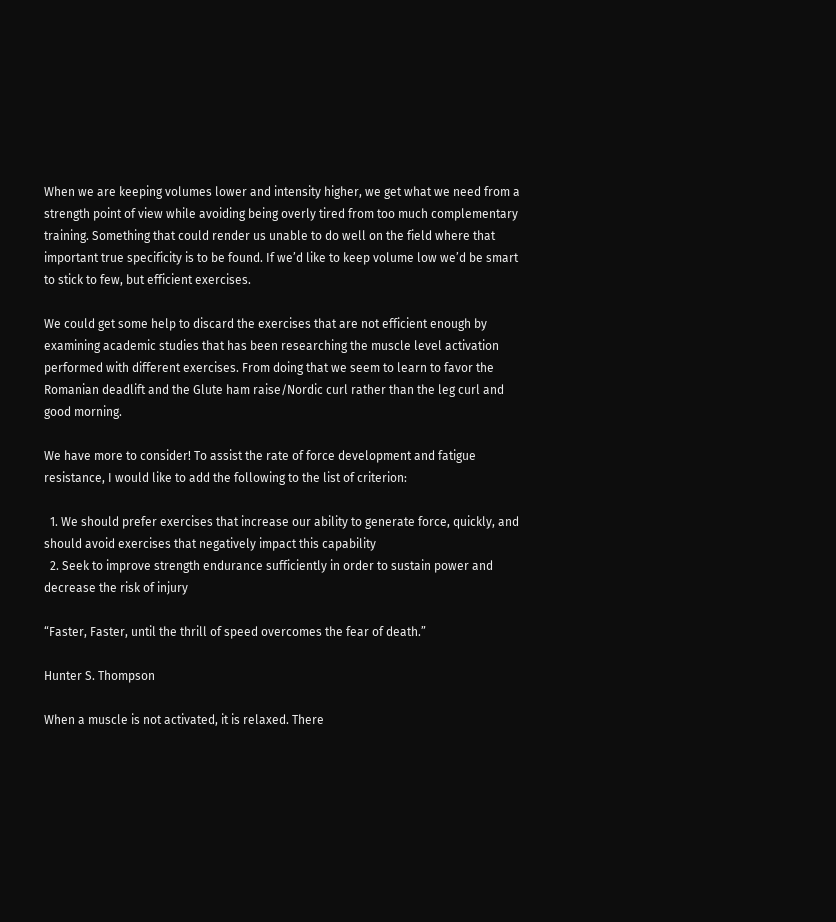When we are keeping volumes lower and intensity higher, we get what we need from a strength point of view while avoiding being overly tired from too much complementary training. Something that could render us unable to do well on the field where that important true specificity is to be found. If we’d like to keep volume low we’d be smart to stick to few, but efficient exercises.

We could get some help to discard the exercises that are not efficient enough by examining academic studies that has been researching the muscle level activation performed with different exercises. From doing that we seem to learn to favor the Romanian deadlift and the Glute ham raise/Nordic curl rather than the leg curl and good morning.

We have more to consider! To assist the rate of force development and fatigue resistance, I would like to add the following to the list of criterion:

  1. We should prefer exercises that increase our ability to generate force, quickly, and should avoid exercises that negatively impact this capability
  2. Seek to improve strength endurance sufficiently in order to sustain power and decrease the risk of injury

“Faster, Faster, until the thrill of speed overcomes the fear of death.”

Hunter S. Thompson

When a muscle is not activated, it is relaxed. There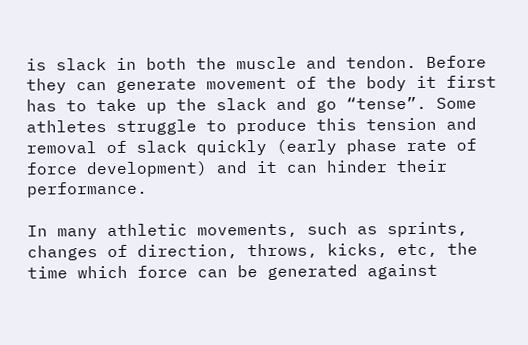is slack in both the muscle and tendon. Before they can generate movement of the body it first has to take up the slack and go “tense”. Some athletes struggle to produce this tension and removal of slack quickly (early phase rate of force development) and it can hinder their performance.

In many athletic movements, such as sprints, changes of direction, throws, kicks, etc, the time which force can be generated against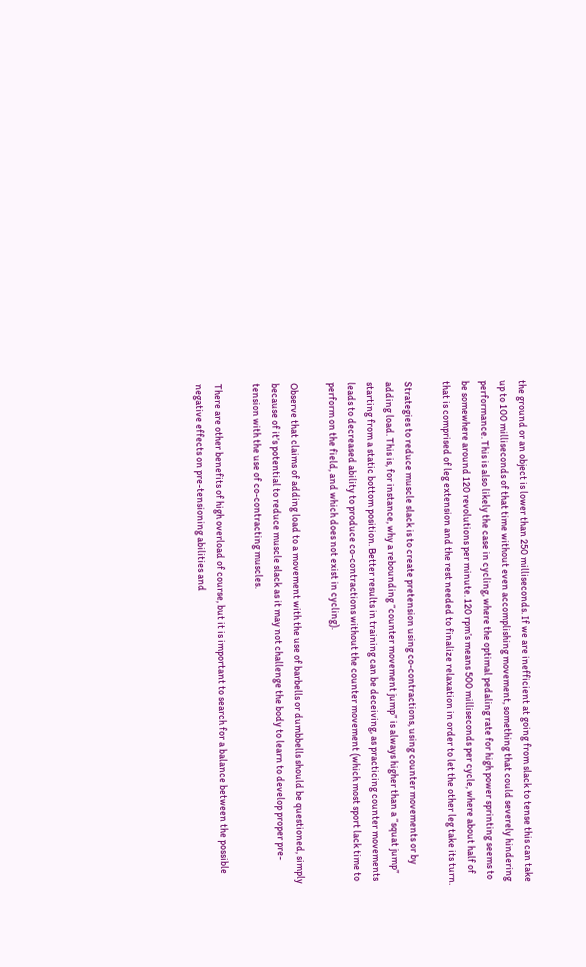the ground or an object is lower than 250 milliseconds. If we are inefficient at going from slack to tense this can take up to 100 milliseconds of that time without even accomplishing movement, something that could severely hindering performance. This is also likely the case in cycling, where the optimal pedaling rate for high power sprinting seems to be somewhere around 120 revolutions per minute. 120 rpm’s means 500 milliseconds per cycle, where about half of that is comprised of leg extension and the rest needed to finalize relaxation in order to let the other leg take its turn.

Strategies to reduce muscle slack is to create pretension using co-contractions, using counter movements or by adding load. This is, for instance, why a rebounding “counter movement jump” is always higher than a “squat jump” starting from a static bottom position. Better results in training can be deceiving, as practicing counter movements leads to decreased ability to produce co-contractions without the counter movement (which most sport lack time to perform on the field, and which does not exist in cycling).

Observe that claims of adding load to a movement with the use of barbells or dumbbells should be questioned, simply because of it’s potential to reduce muscle slack as it may not challenge the body to learn to develop proper pre-tension with the use of co-contracting muscles.

There are other benefits of high overload of course, but it is important to search for a balance between the possible negative effects on pre-tensioning abilities and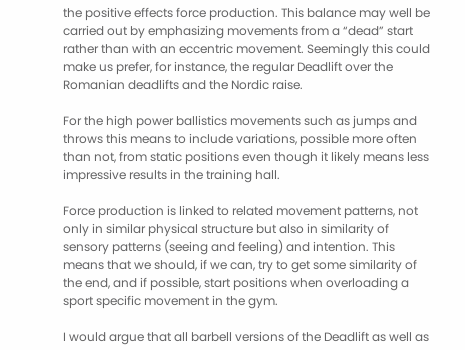the positive effects force production. This balance may well be carried out by emphasizing movements from a “dead” start rather than with an eccentric movement. Seemingly this could make us prefer, for instance, the regular Deadlift over the Romanian deadlifts and the Nordic raise.

For the high power ballistics movements such as jumps and throws this means to include variations, possible more often than not, from static positions even though it likely means less impressive results in the training hall.

Force production is linked to related movement patterns, not only in similar physical structure but also in similarity of sensory patterns (seeing and feeling) and intention. This means that we should, if we can, try to get some similarity of the end, and if possible, start positions when overloading a sport specific movement in the gym.

I would argue that all barbell versions of the Deadlift as well as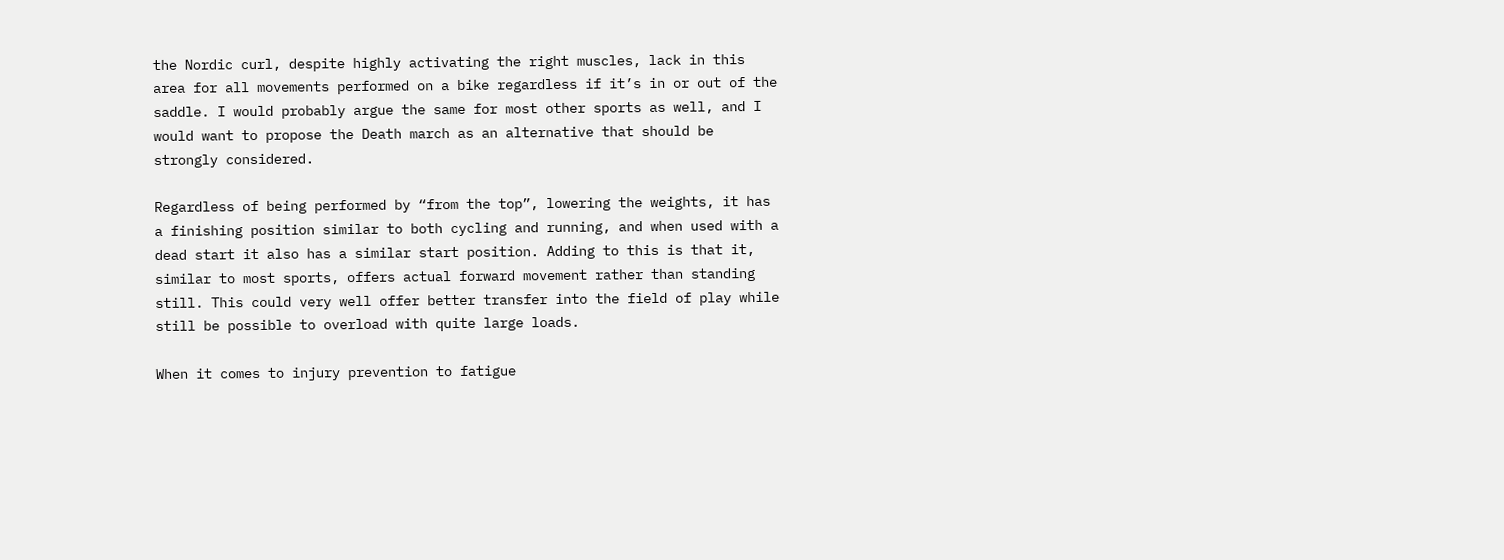the Nordic curl, despite highly activating the right muscles, lack in this area for all movements performed on a bike regardless if it’s in or out of the saddle. I would probably argue the same for most other sports as well, and I would want to propose the Death march as an alternative that should be strongly considered.

Regardless of being performed by “from the top”, lowering the weights, it has a finishing position similar to both cycling and running, and when used with a dead start it also has a similar start position. Adding to this is that it, similar to most sports, offers actual forward movement rather than standing still. This could very well offer better transfer into the field of play while still be possible to overload with quite large loads.

When it comes to injury prevention to fatigue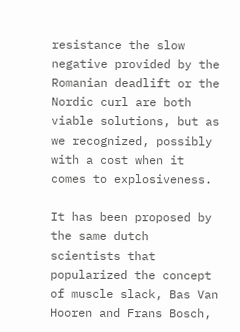resistance the slow negative provided by the Romanian deadlift or the Nordic curl are both viable solutions, but as we recognized, possibly with a cost when it comes to explosiveness.

It has been proposed by the same dutch scientists that popularized the concept of muscle slack, Bas Van Hooren and Frans Bosch,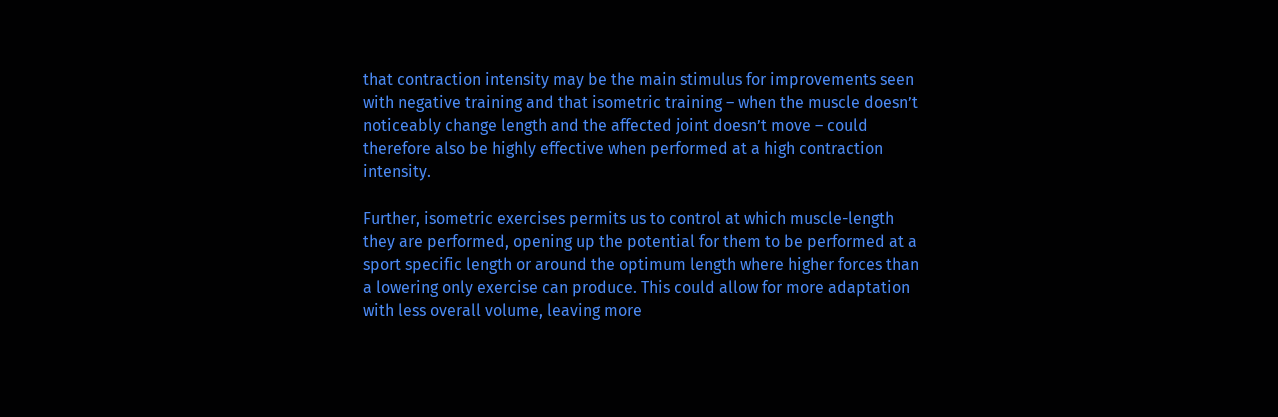that contraction intensity may be the main stimulus for improvements seen with negative training and that isometric training – when the muscle doesn’t noticeably change length and the affected joint doesn’t move – could therefore also be highly effective when performed at a high contraction intensity.

Further, isometric exercises permits us to control at which muscle-length they are performed, opening up the potential for them to be performed at a sport specific length or around the optimum length where higher forces than a lowering only exercise can produce. This could allow for more adaptation with less overall volume, leaving more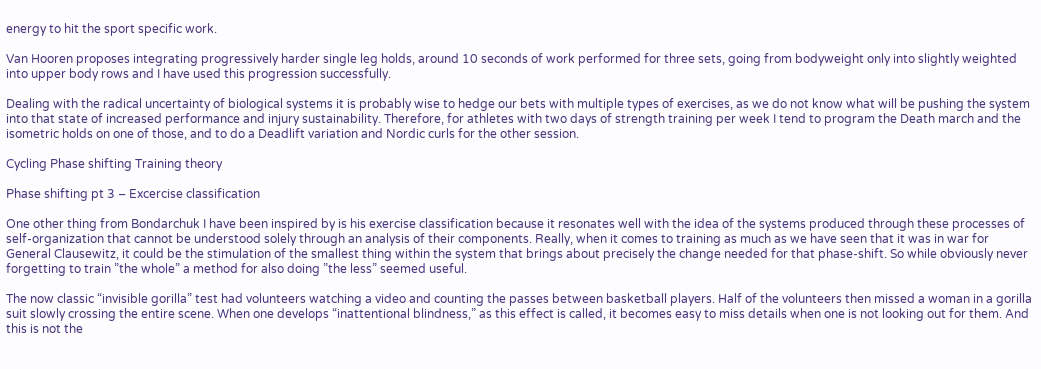energy to hit the sport specific work.

Van Hooren proposes integrating progressively harder single leg holds, around 10 seconds of work performed for three sets, going from bodyweight only into slightly weighted into upper body rows and I have used this progression successfully.

Dealing with the radical uncertainty of biological systems it is probably wise to hedge our bets with multiple types of exercises, as we do not know what will be pushing the system into that state of increased performance and injury sustainability. Therefore, for athletes with two days of strength training per week I tend to program the Death march and the isometric holds on one of those, and to do a Deadlift variation and Nordic curls for the other session.

Cycling Phase shifting Training theory

Phase shifting pt 3 – Excercise classification

One other thing from Bondarchuk I have been inspired by is his exercise classification because it resonates well with the idea of the systems produced through these processes of self-organization that cannot be understood solely through an analysis of their components. Really, when it comes to training as much as we have seen that it was in war for General Clausewitz, it could be the stimulation of the smallest thing within the system that brings about precisely the change needed for that phase-shift. So while obviously never forgetting to train ”the whole” a method for also doing ”the less” seemed useful.

The now classic “invisible gorilla” test had volunteers watching a video and counting the passes between basketball players. Half of the volunteers then missed a woman in a gorilla suit slowly crossing the entire scene. When one develops “inattentional blindness,” as this effect is called, it becomes easy to miss details when one is not looking out for them. And this is not the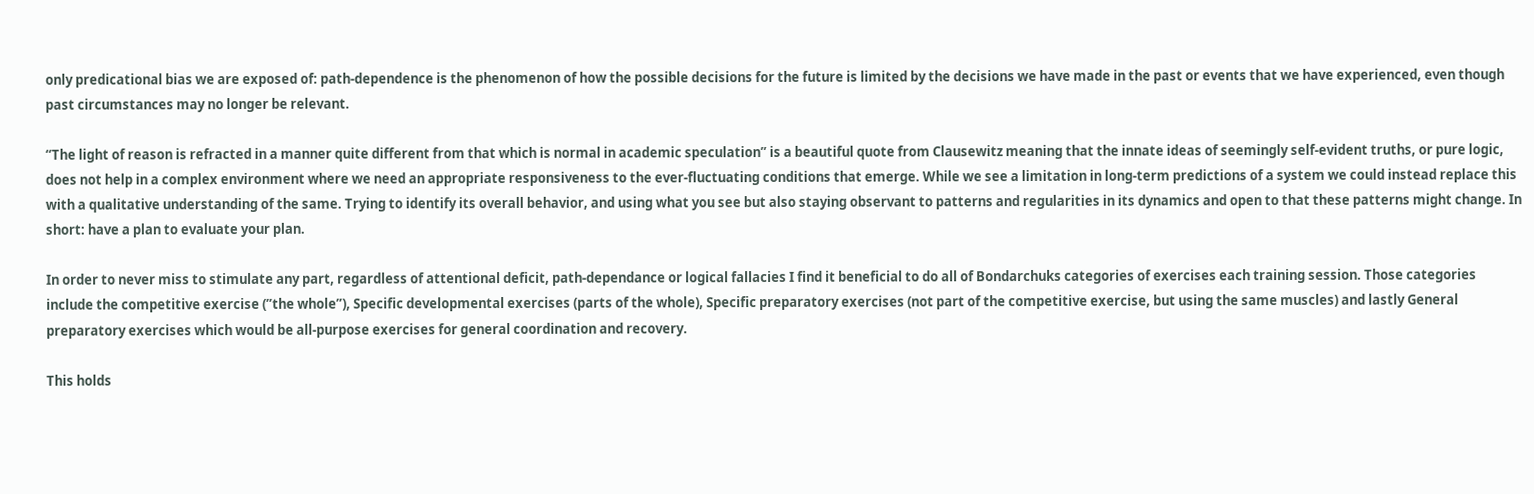only predicational bias we are exposed of: path-dependence is the phenomenon of how the possible decisions for the future is limited by the decisions we have made in the past or events that we have experienced, even though past circumstances may no longer be relevant.

“The light of reason is refracted in a manner quite different from that which is normal in academic speculation” is a beautiful quote from Clausewitz meaning that the innate ideas of seemingly self-evident truths, or pure logic, does not help in a complex environment where we need an appropriate responsiveness to the ever-fluctuating conditions that emerge. While we see a limitation in long-term predictions of a system we could instead replace this with a qualitative understanding of the same. Trying to identify its overall behavior, and using what you see but also staying observant to patterns and regularities in its dynamics and open to that these patterns might change. In short: have a plan to evaluate your plan.

In order to never miss to stimulate any part, regardless of attentional deficit, path-dependance or logical fallacies I find it beneficial to do all of Bondarchuks categories of exercises each training session. Those categories include the competitive exercise (”the whole”), Specific developmental exercises (parts of the whole), Specific preparatory exercises (not part of the competitive exercise, but using the same muscles) and lastly General preparatory exercises which would be all-purpose exercises for general coordination and recovery.

This holds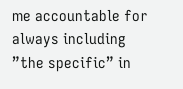me accountable for always including ”the specific” in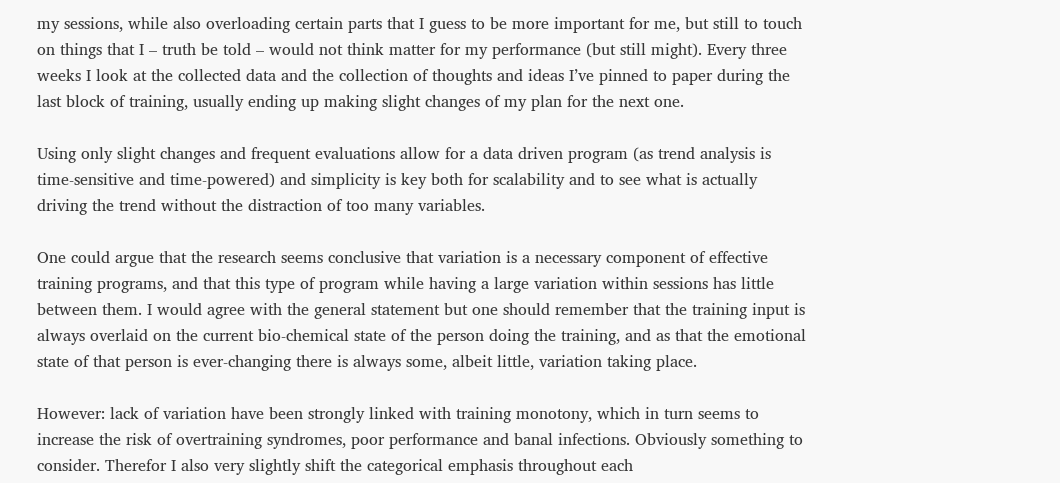my sessions, while also overloading certain parts that I guess to be more important for me, but still to touch on things that I – truth be told – would not think matter for my performance (but still might). Every three weeks I look at the collected data and the collection of thoughts and ideas I’ve pinned to paper during the last block of training, usually ending up making slight changes of my plan for the next one.

Using only slight changes and frequent evaluations allow for a data driven program (as trend analysis is time-sensitive and time-powered) and simplicity is key both for scalability and to see what is actually driving the trend without the distraction of too many variables.

One could argue that the research seems conclusive that variation is a necessary component of effective training programs, and that this type of program while having a large variation within sessions has little between them. I would agree with the general statement but one should remember that the training input is always overlaid on the current bio-chemical state of the person doing the training, and as that the emotional state of that person is ever-changing there is always some, albeit little, variation taking place.

However: lack of variation have been strongly linked with training monotony, which in turn seems to increase the risk of overtraining syndromes, poor performance and banal infections. Obviously something to consider. Therefor I also very slightly shift the categorical emphasis throughout each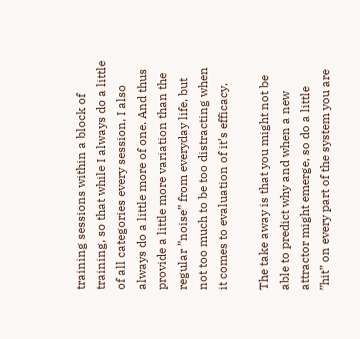training sessions within a block of training, so that while I always do a little of all categories every session, I also always do a little more of one. And thus provide a little more variation than the regular ”noise” from everyday life, but not too much to be too distracting when it comes to evaluation of it’s efficacy.

The take away is that you might not be able to predict why and when a new attractor might emerge, so do a little ”hit” on every part of the system you are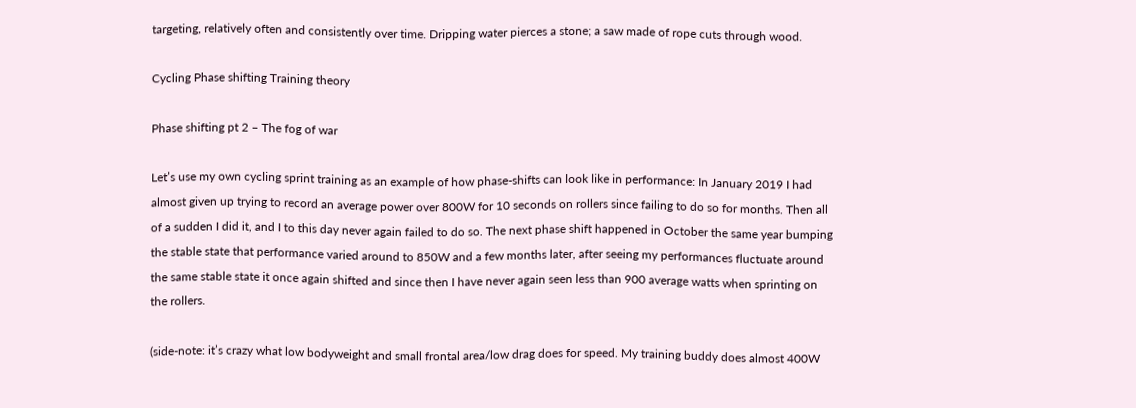targeting, relatively often and consistently over time. Dripping water pierces a stone; a saw made of rope cuts through wood.

Cycling Phase shifting Training theory

Phase shifting pt 2 – The fog of war

Let’s use my own cycling sprint training as an example of how phase-shifts can look like in performance: In January 2019 I had almost given up trying to record an average power over 800W for 10 seconds on rollers since failing to do so for months. Then all of a sudden I did it, and I to this day never again failed to do so. The next phase shift happened in October the same year bumping the stable state that performance varied around to 850W and a few months later, after seeing my performances fluctuate around the same stable state it once again shifted and since then I have never again seen less than 900 average watts when sprinting on the rollers.

(side-note: it’s crazy what low bodyweight and small frontal area/low drag does for speed. My training buddy does almost 400W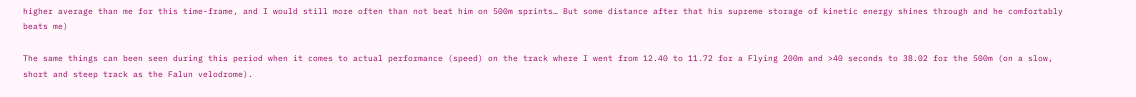higher average than me for this time-frame, and I would still more often than not beat him on 500m sprints… But some distance after that his supreme storage of kinetic energy shines through and he comfortably beats me)

The same things can been seen during this period when it comes to actual performance (speed) on the track where I went from 12.40 to 11.72 for a Flying 200m and >40 seconds to 38.02 for the 500m (on a slow, short and steep track as the Falun velodrome).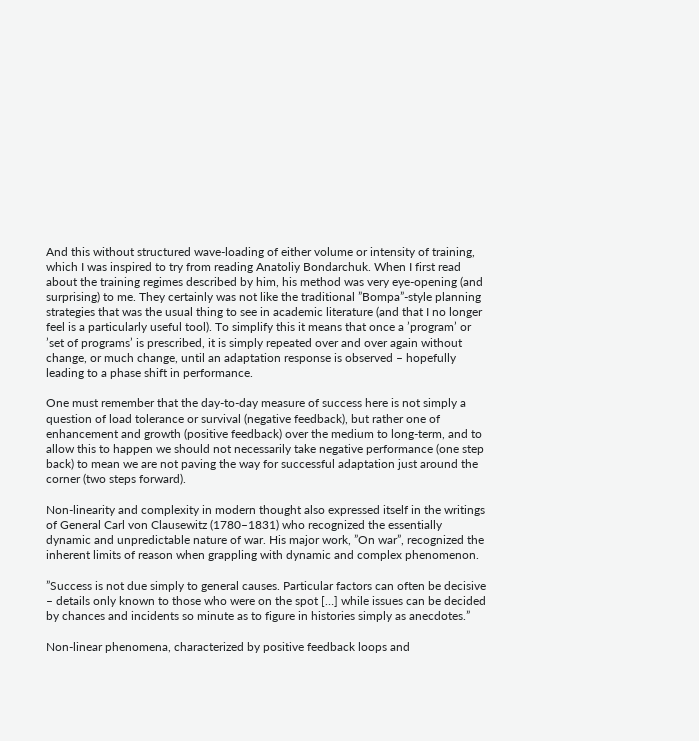And this without structured wave-loading of either volume or intensity of training, which I was inspired to try from reading Anatoliy Bondarchuk. When I first read about the training regimes described by him, his method was very eye-opening (and surprising) to me. They certainly was not like the traditional ”Bompa”-style planning strategies that was the usual thing to see in academic literature (and that I no longer feel is a particularly useful tool). To simplify this it means that once a ’program’ or ’set of programs’ is prescribed, it is simply repeated over and over again without change, or much change, until an adaptation response is observed – hopefully leading to a phase shift in performance.

One must remember that the day-to-day measure of success here is not simply a question of load tolerance or survival (negative feedback), but rather one of enhancement and growth (positive feedback) over the medium to long-term, and to allow this to happen we should not necessarily take negative performance (one step back) to mean we are not paving the way for successful adaptation just around the corner (two steps forward).

Non-linearity and complexity in modern thought also expressed itself in the writings of General Carl von Clausewitz (1780–1831) who recognized the essentially dynamic and unpredictable nature of war. His major work, ”On war”, recognized the inherent limits of reason when grappling with dynamic and complex phenomenon.

”Success is not due simply to general causes. Particular factors can often be decisive – details only known to those who were on the spot […] while issues can be decided by chances and incidents so minute as to figure in histories simply as anecdotes.”

Non-linear phenomena, characterized by positive feedback loops and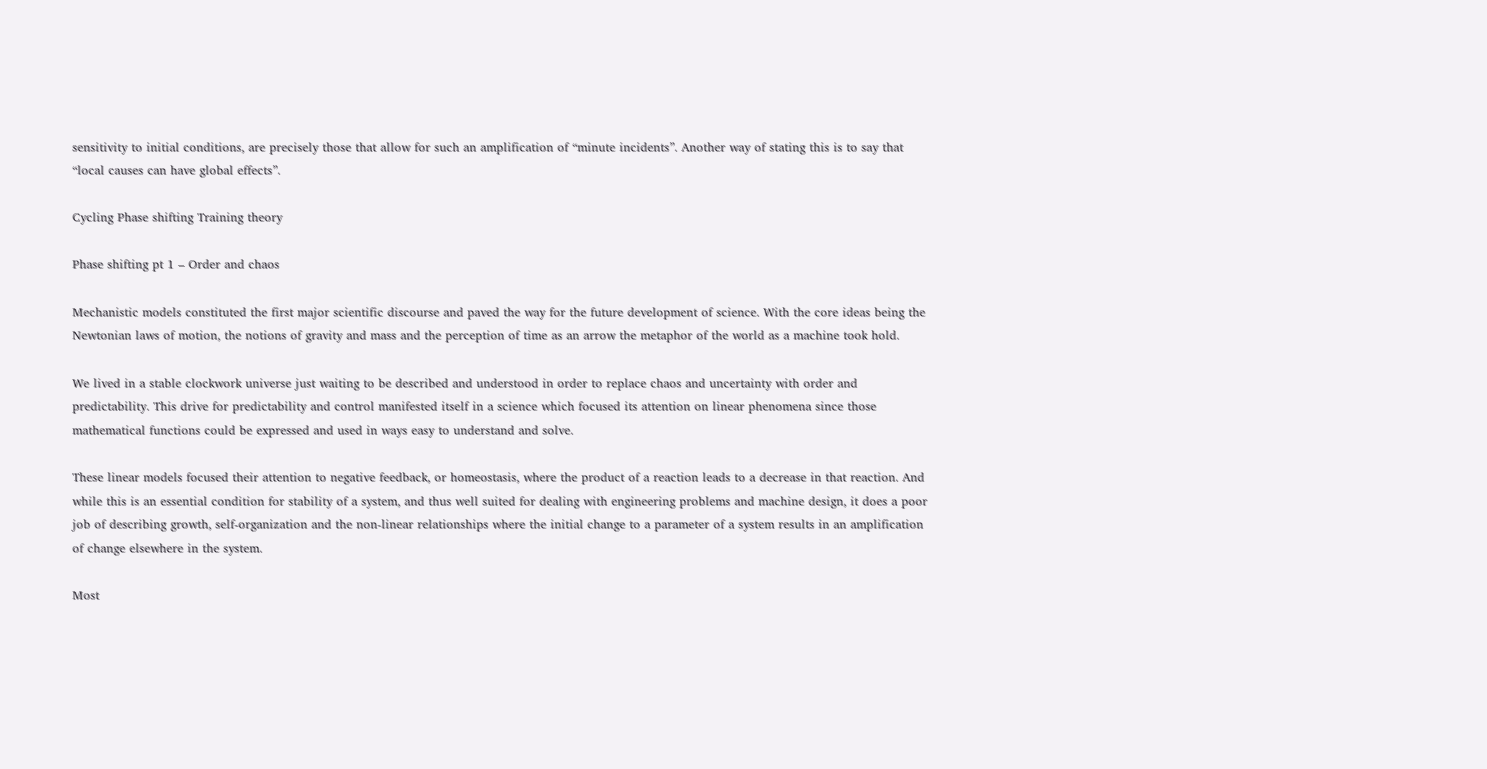sensitivity to initial conditions, are precisely those that allow for such an amplification of “minute incidents”. Another way of stating this is to say that “local causes can have global effects”.

Cycling Phase shifting Training theory

Phase shifting pt 1 – Order and chaos

Mechanistic models constituted the first major scientific discourse and paved the way for the future development of science. With the core ideas being the Newtonian laws of motion, the notions of gravity and mass and the perception of time as an arrow the metaphor of the world as a machine took hold.

We lived in a stable clockwork universe just waiting to be described and understood in order to replace chaos and uncertainty with order and predictability. This drive for predictability and control manifested itself in a science which focused its attention on linear phenomena since those mathematical functions could be expressed and used in ways easy to understand and solve.

These linear models focused their attention to negative feedback, or homeostasis, where the product of a reaction leads to a decrease in that reaction. And while this is an essential condition for stability of a system, and thus well suited for dealing with engineering problems and machine design, it does a poor job of describing growth, self-organization and the non-linear relationships where the initial change to a parameter of a system results in an amplification of change elsewhere in the system.

Most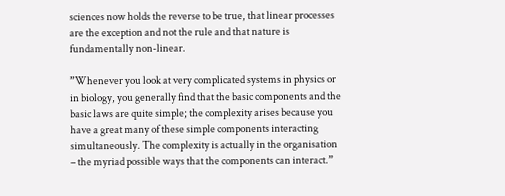sciences now holds the reverse to be true, that linear processes are the exception and not the rule and that nature is fundamentally non-linear.

”Whenever you look at very complicated systems in physics or in biology, you generally find that the basic components and the basic laws are quite simple; the complexity arises because you have a great many of these simple components interacting simultaneously. The complexity is actually in the organisation – the myriad possible ways that the components can interact.”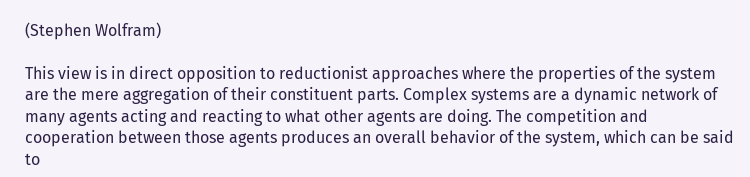(Stephen Wolfram)

This view is in direct opposition to reductionist approaches where the properties of the system are the mere aggregation of their constituent parts. Complex systems are a dynamic network of many agents acting and reacting to what other agents are doing. The competition and cooperation between those agents produces an overall behavior of the system, which can be said to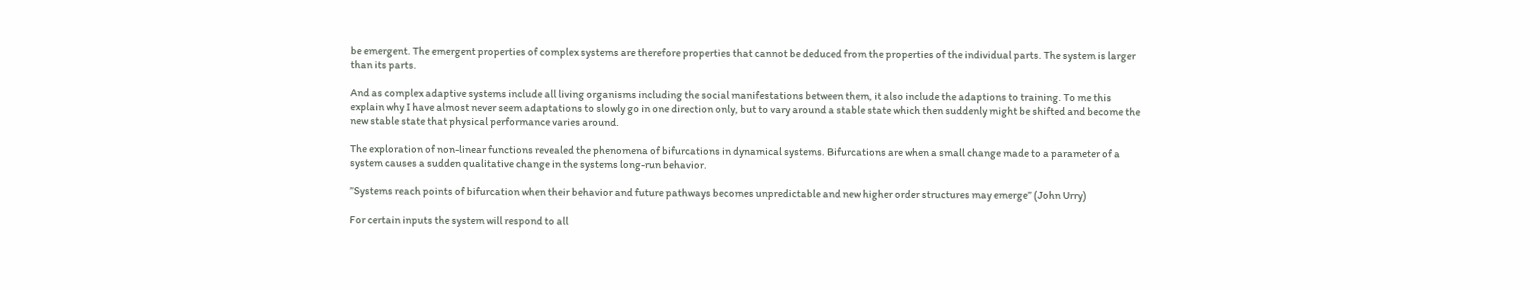be emergent. The emergent properties of complex systems are therefore properties that cannot be deduced from the properties of the individual parts. The system is larger than its parts.

And as complex adaptive systems include all living organisms including the social manifestations between them, it also include the adaptions to training. To me this explain why I have almost never seem adaptations to slowly go in one direction only, but to vary around a stable state which then suddenly might be shifted and become the new stable state that physical performance varies around.

The exploration of non-linear functions revealed the phenomena of bifurcations in dynamical systems. Bifurcations are when a small change made to a parameter of a system causes a sudden qualitative change in the systems long-run behavior.

”Systems reach points of bifurcation when their behavior and future pathways becomes unpredictable and new higher order structures may emerge” (John Urry)

For certain inputs the system will respond to all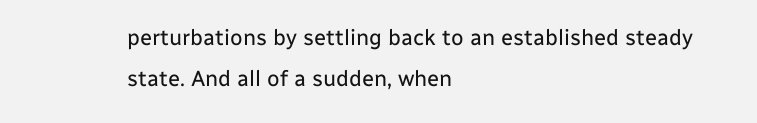perturbations by settling back to an established steady state. And all of a sudden, when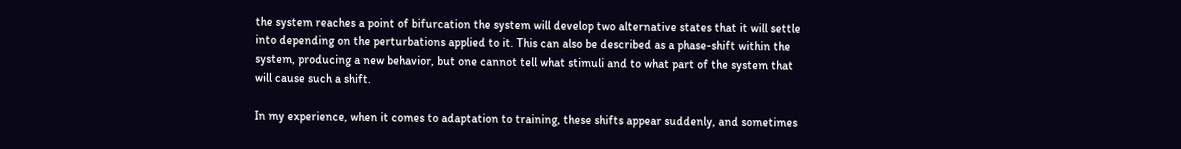the system reaches a point of bifurcation the system will develop two alternative states that it will settle into depending on the perturbations applied to it. This can also be described as a phase-shift within the system, producing a new behavior, but one cannot tell what stimuli and to what part of the system that will cause such a shift.

In my experience, when it comes to adaptation to training, these shifts appear suddenly, and sometimes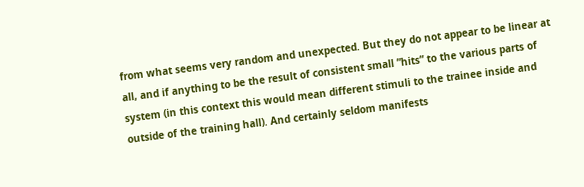from what seems very random and unexpected. But they do not appear to be linear at all, and if anything to be the result of consistent small ”hits” to the various parts of system (in this context this would mean different stimuli to the trainee inside and outside of the training hall). And certainly seldom manifests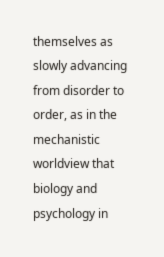themselves as slowly advancing from disorder to order, as in the mechanistic worldview that biology and psychology in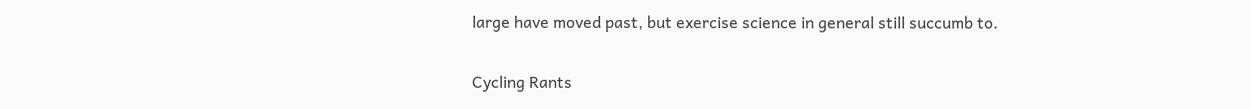large have moved past, but exercise science in general still succumb to.

Cycling Rants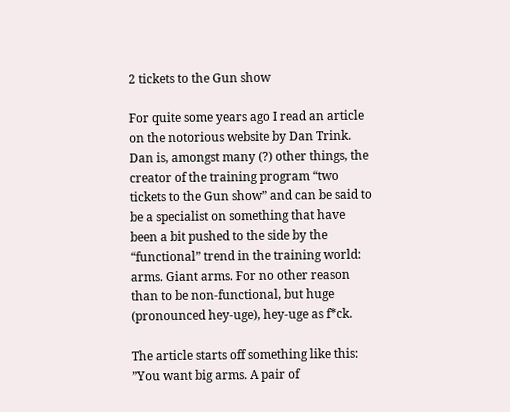2 tickets to the Gun show

For quite some years ago I read an article on the notorious website by Dan Trink. Dan is, amongst many (?) other things, the creator of the training program “two tickets to the Gun show” and can be said to be a specialist on something that have been a bit pushed to the side by the “functional” trend in the training world: arms. Giant arms. For no other reason than to be non-functional, but huge (pronounced hey-uge), hey-uge as f*ck.

The article starts off something like this: ”You want big arms. A pair of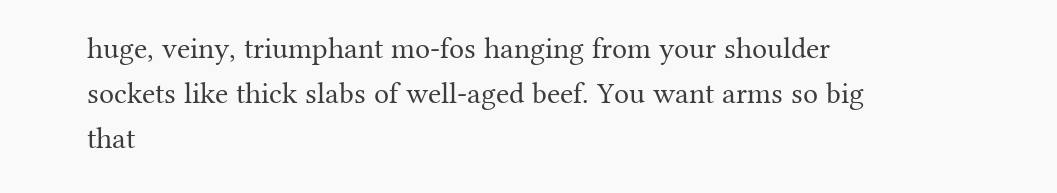huge, veiny, triumphant mo-fos hanging from your shoulder sockets like thick slabs of well-aged beef. You want arms so big that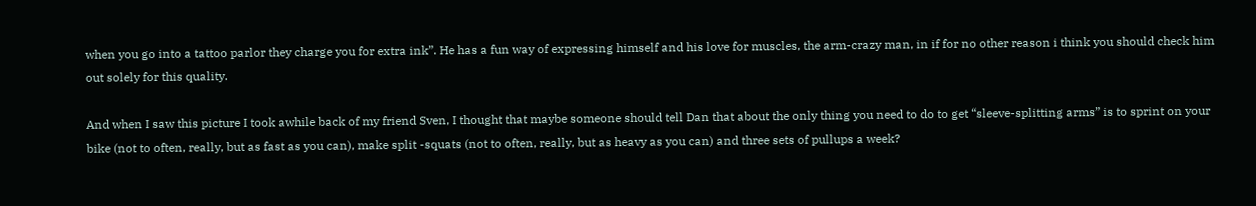when you go into a tattoo parlor they charge you for extra ink”. He has a fun way of expressing himself and his love for muscles, the arm-crazy man, in if for no other reason i think you should check him out solely for this quality.

And when I saw this picture I took awhile back of my friend Sven, I thought that maybe someone should tell Dan that about the only thing you need to do to get “sleeve-splitting arms” is to sprint on your bike (not to often, really, but as fast as you can), make split -squats (not to often, really, but as heavy as you can) and three sets of pullups a week?